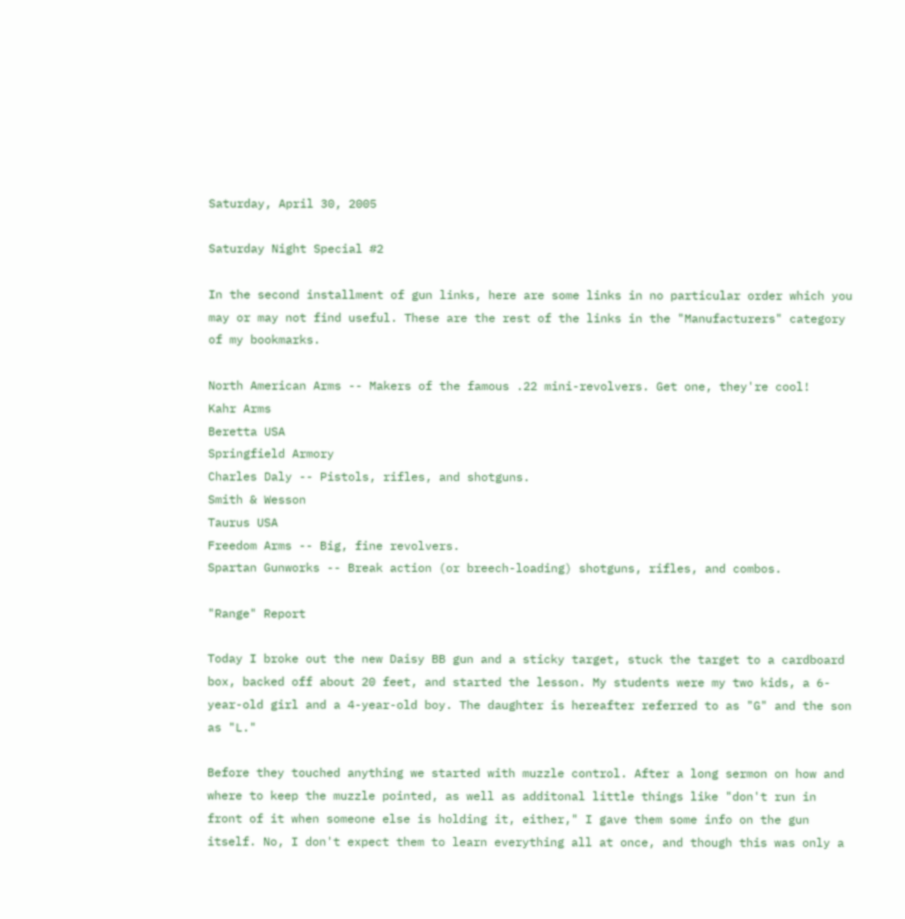Saturday, April 30, 2005

Saturday Night Special #2

In the second installment of gun links, here are some links in no particular order which you may or may not find useful. These are the rest of the links in the "Manufacturers" category of my bookmarks.

North American Arms -- Makers of the famous .22 mini-revolvers. Get one, they're cool!
Kahr Arms
Beretta USA
Springfield Armory
Charles Daly -- Pistols, rifles, and shotguns.
Smith & Wesson
Taurus USA
Freedom Arms -- Big, fine revolvers.
Spartan Gunworks -- Break action (or breech-loading) shotguns, rifles, and combos.

"Range" Report

Today I broke out the new Daisy BB gun and a sticky target, stuck the target to a cardboard box, backed off about 20 feet, and started the lesson. My students were my two kids, a 6-year-old girl and a 4-year-old boy. The daughter is hereafter referred to as "G" and the son as "L."

Before they touched anything we started with muzzle control. After a long sermon on how and where to keep the muzzle pointed, as well as additonal little things like "don't run in front of it when someone else is holding it, either," I gave them some info on the gun itself. No, I don't expect them to learn everything all at once, and though this was only a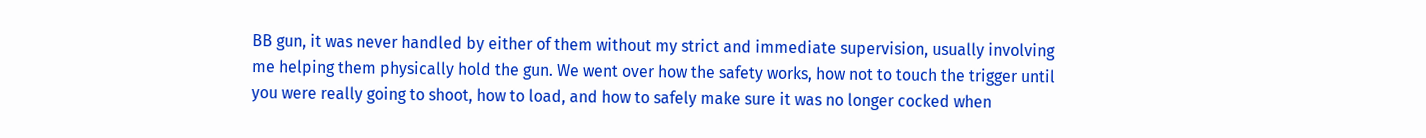BB gun, it was never handled by either of them without my strict and immediate supervision, usually involving me helping them physically hold the gun. We went over how the safety works, how not to touch the trigger until you were really going to shoot, how to load, and how to safely make sure it was no longer cocked when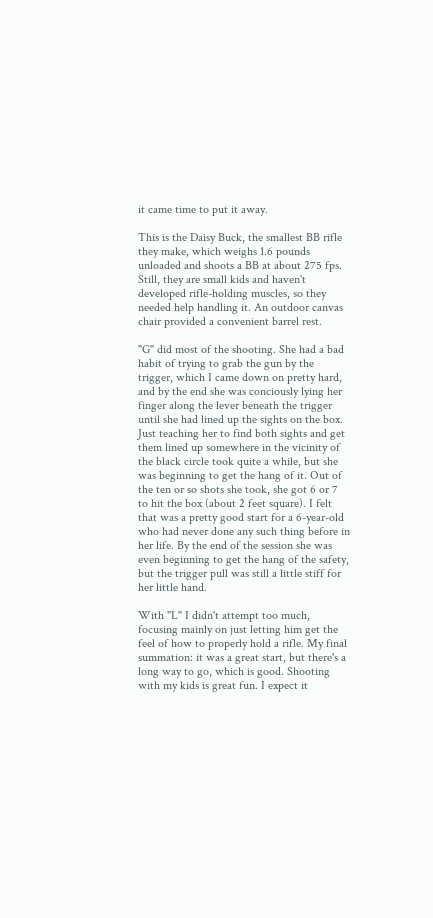it came time to put it away.

This is the Daisy Buck, the smallest BB rifle they make, which weighs 1.6 pounds unloaded and shoots a BB at about 275 fps. Still, they are small kids and haven't developed rifle-holding muscles, so they needed help handling it. An outdoor canvas chair provided a convenient barrel rest.

"G" did most of the shooting. She had a bad habit of trying to grab the gun by the trigger, which I came down on pretty hard, and by the end she was conciously lying her finger along the lever beneath the trigger until she had lined up the sights on the box. Just teaching her to find both sights and get them lined up somewhere in the vicinity of the black circle took quite a while, but she was beginning to get the hang of it. Out of the ten or so shots she took, she got 6 or 7 to hit the box (about 2 feet square). I felt that was a pretty good start for a 6-year-old who had never done any such thing before in her life. By the end of the session she was even beginning to get the hang of the safety, but the trigger pull was still a little stiff for her little hand.

With "L" I didn't attempt too much, focusing mainly on just letting him get the feel of how to properly hold a rifle. My final summation: it was a great start, but there's a long way to go, which is good. Shooting with my kids is great fun. I expect it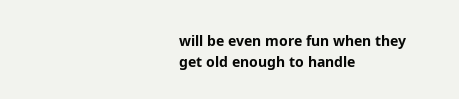will be even more fun when they get old enough to handle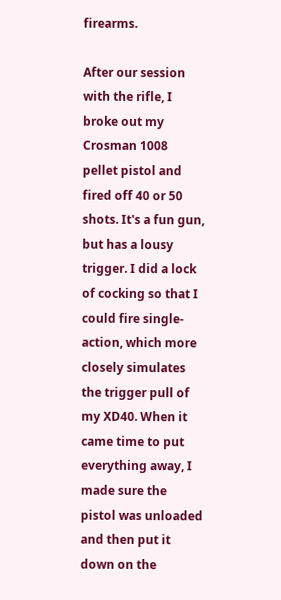firearms.

After our session with the rifle, I broke out my Crosman 1008 pellet pistol and fired off 40 or 50 shots. It's a fun gun, but has a lousy trigger. I did a lock of cocking so that I could fire single-action, which more closely simulates the trigger pull of my XD40. When it came time to put everything away, I made sure the pistol was unloaded and then put it down on the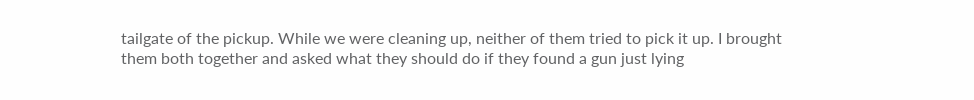tailgate of the pickup. While we were cleaning up, neither of them tried to pick it up. I brought them both together and asked what they should do if they found a gun just lying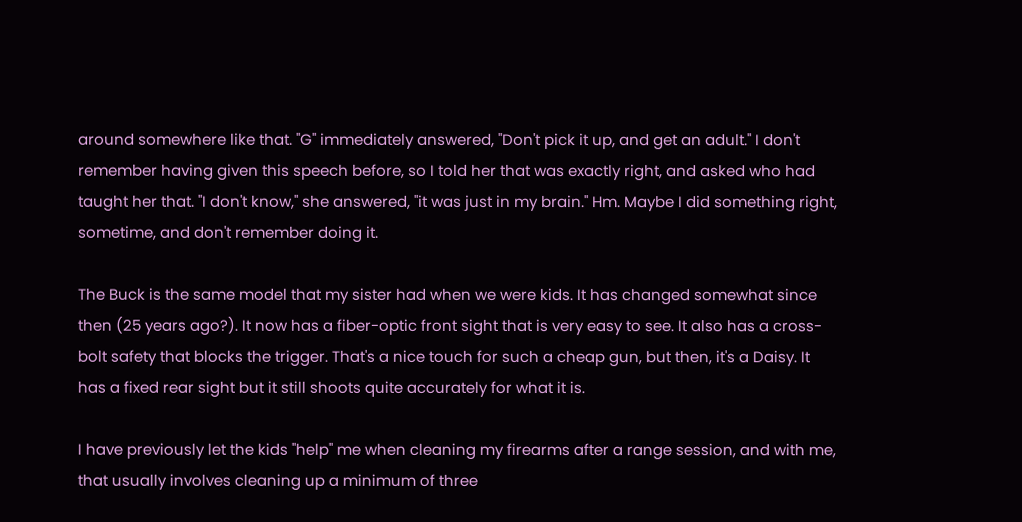around somewhere like that. "G" immediately answered, "Don't pick it up, and get an adult." I don't remember having given this speech before, so I told her that was exactly right, and asked who had taught her that. "I don't know," she answered, "it was just in my brain." Hm. Maybe I did something right, sometime, and don't remember doing it.

The Buck is the same model that my sister had when we were kids. It has changed somewhat since then (25 years ago?). It now has a fiber-optic front sight that is very easy to see. It also has a cross-bolt safety that blocks the trigger. That's a nice touch for such a cheap gun, but then, it's a Daisy. It has a fixed rear sight but it still shoots quite accurately for what it is.

I have previously let the kids "help" me when cleaning my firearms after a range session, and with me, that usually involves cleaning up a minimum of three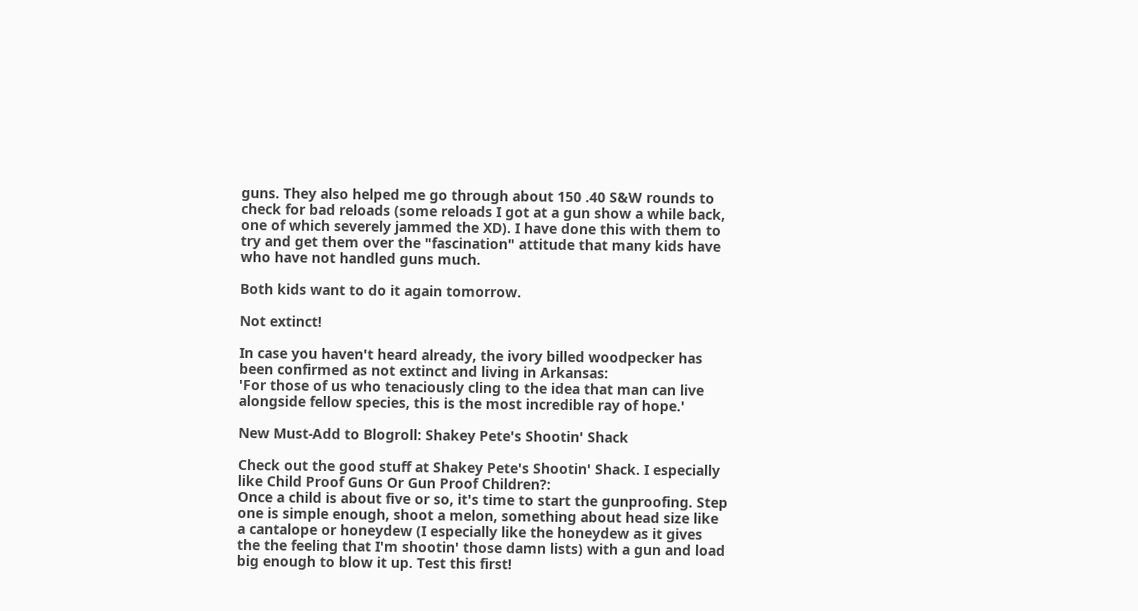guns. They also helped me go through about 150 .40 S&W rounds to check for bad reloads (some reloads I got at a gun show a while back, one of which severely jammed the XD). I have done this with them to try and get them over the "fascination" attitude that many kids have who have not handled guns much.

Both kids want to do it again tomorrow.

Not extinct!

In case you haven't heard already, the ivory billed woodpecker has been confirmed as not extinct and living in Arkansas:
'For those of us who tenaciously cling to the idea that man can live alongside fellow species, this is the most incredible ray of hope.'

New Must-Add to Blogroll: Shakey Pete's Shootin' Shack

Check out the good stuff at Shakey Pete's Shootin' Shack. I especially like Child Proof Guns Or Gun Proof Children?:
Once a child is about five or so, it's time to start the gunproofing. Step one is simple enough, shoot a melon, something about head size like a cantalope or honeydew (I especially like the honeydew as it gives the the feeling that I'm shootin' those damn lists) with a gun and load big enough to blow it up. Test this first!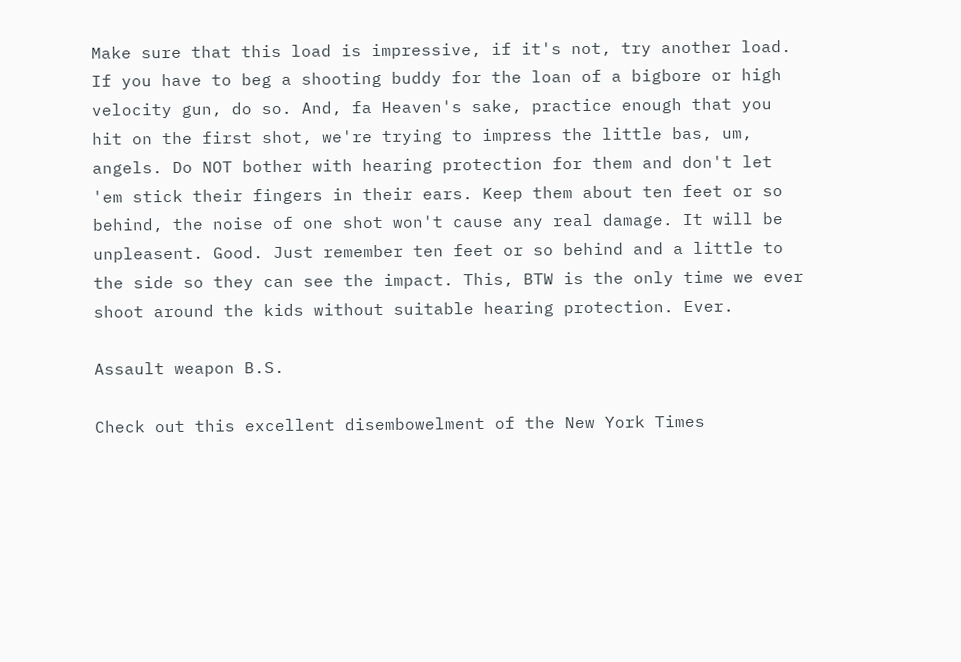Make sure that this load is impressive, if it's not, try another load. If you have to beg a shooting buddy for the loan of a bigbore or high velocity gun, do so. And, fa Heaven's sake, practice enough that you hit on the first shot, we're trying to impress the little bas, um, angels. Do NOT bother with hearing protection for them and don't let 'em stick their fingers in their ears. Keep them about ten feet or so behind, the noise of one shot won't cause any real damage. It will be unpleasent. Good. Just remember ten feet or so behind and a little to the side so they can see the impact. This, BTW is the only time we ever shoot around the kids without suitable hearing protection. Ever.

Assault weapon B.S.

Check out this excellent disembowelment of the New York Times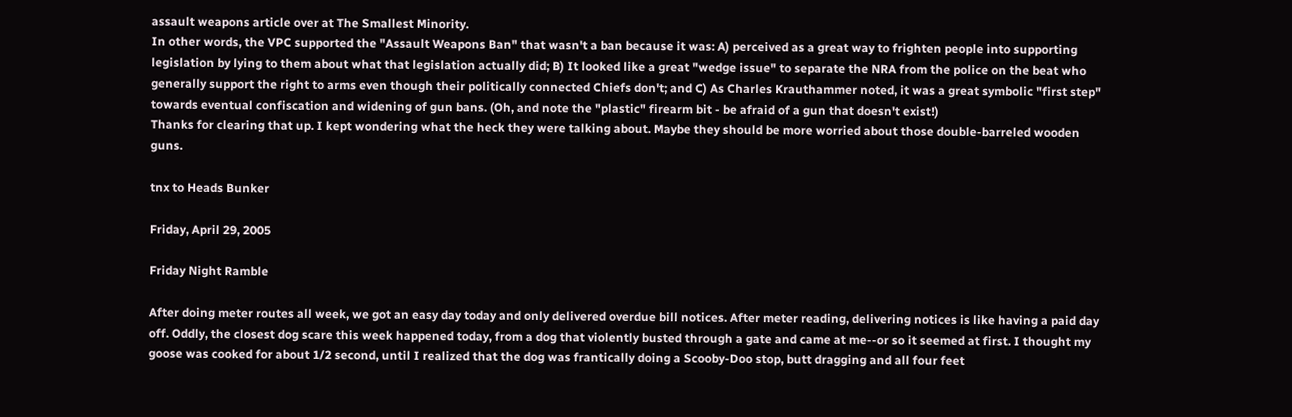assault weapons article over at The Smallest Minority.
In other words, the VPC supported the "Assault Weapons Ban" that wasn't a ban because it was: A) perceived as a great way to frighten people into supporting legislation by lying to them about what that legislation actually did; B) It looked like a great "wedge issue" to separate the NRA from the police on the beat who generally support the right to arms even though their politically connected Chiefs don't; and C) As Charles Krauthammer noted, it was a great symbolic "first step" towards eventual confiscation and widening of gun bans. (Oh, and note the "plastic" firearm bit - be afraid of a gun that doesn't exist!)
Thanks for clearing that up. I kept wondering what the heck they were talking about. Maybe they should be more worried about those double-barreled wooden guns.

tnx to Heads Bunker

Friday, April 29, 2005

Friday Night Ramble

After doing meter routes all week, we got an easy day today and only delivered overdue bill notices. After meter reading, delivering notices is like having a paid day off. Oddly, the closest dog scare this week happened today, from a dog that violently busted through a gate and came at me--or so it seemed at first. I thought my goose was cooked for about 1/2 second, until I realized that the dog was frantically doing a Scooby-Doo stop, butt dragging and all four feet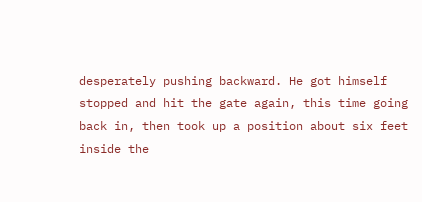desperately pushing backward. He got himself stopped and hit the gate again, this time going back in, then took up a position about six feet inside the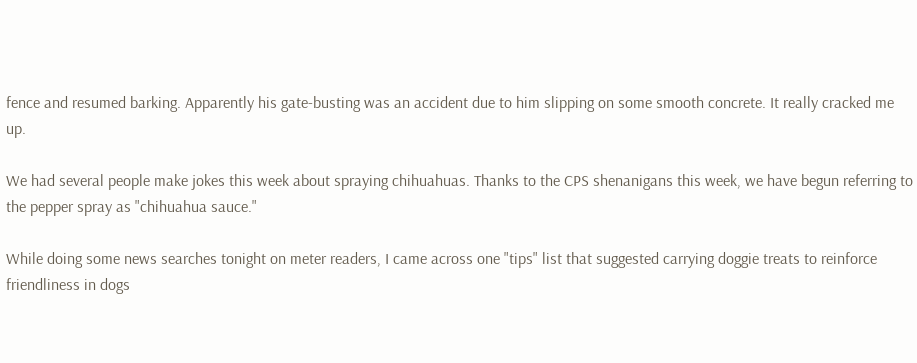fence and resumed barking. Apparently his gate-busting was an accident due to him slipping on some smooth concrete. It really cracked me up.

We had several people make jokes this week about spraying chihuahuas. Thanks to the CPS shenanigans this week, we have begun referring to the pepper spray as "chihuahua sauce."

While doing some news searches tonight on meter readers, I came across one "tips" list that suggested carrying doggie treats to reinforce friendliness in dogs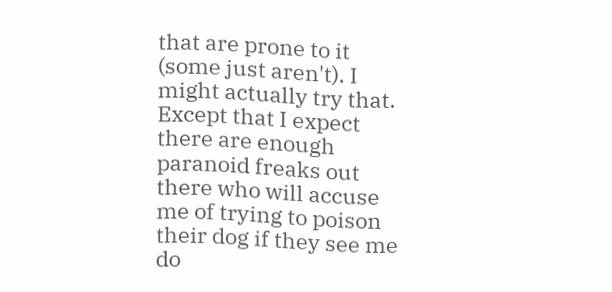that are prone to it (some just aren't). I might actually try that. Except that I expect there are enough paranoid freaks out there who will accuse me of trying to poison their dog if they see me do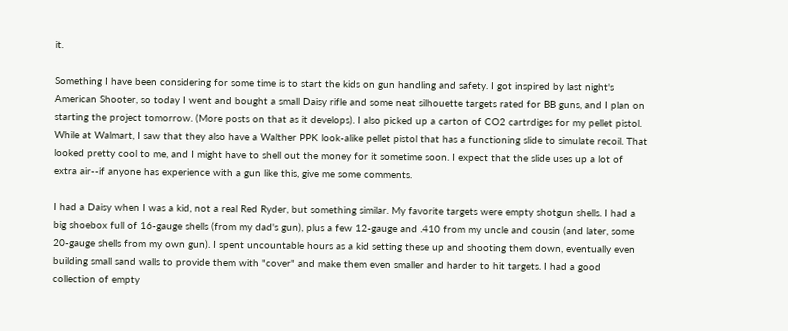it.

Something I have been considering for some time is to start the kids on gun handling and safety. I got inspired by last night's American Shooter, so today I went and bought a small Daisy rifle and some neat silhouette targets rated for BB guns, and I plan on starting the project tomorrow. (More posts on that as it develops). I also picked up a carton of CO2 cartrdiges for my pellet pistol. While at Walmart, I saw that they also have a Walther PPK look-alike pellet pistol that has a functioning slide to simulate recoil. That looked pretty cool to me, and I might have to shell out the money for it sometime soon. I expect that the slide uses up a lot of extra air--if anyone has experience with a gun like this, give me some comments.

I had a Daisy when I was a kid, not a real Red Ryder, but something similar. My favorite targets were empty shotgun shells. I had a big shoebox full of 16-gauge shells (from my dad's gun), plus a few 12-gauge and .410 from my uncle and cousin (and later, some 20-gauge shells from my own gun). I spent uncountable hours as a kid setting these up and shooting them down, eventually even building small sand walls to provide them with "cover" and make them even smaller and harder to hit targets. I had a good collection of empty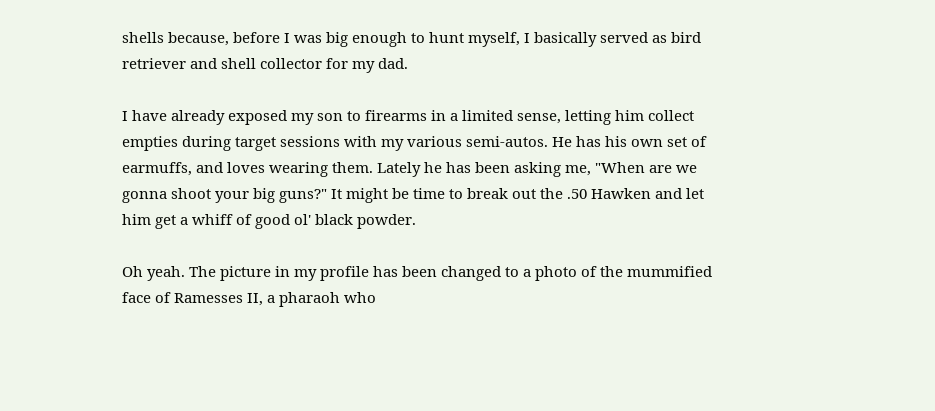shells because, before I was big enough to hunt myself, I basically served as bird retriever and shell collector for my dad.

I have already exposed my son to firearms in a limited sense, letting him collect empties during target sessions with my various semi-autos. He has his own set of earmuffs, and loves wearing them. Lately he has been asking me, "When are we gonna shoot your big guns?" It might be time to break out the .50 Hawken and let him get a whiff of good ol' black powder.

Oh yeah. The picture in my profile has been changed to a photo of the mummified face of Ramesses II, a pharaoh who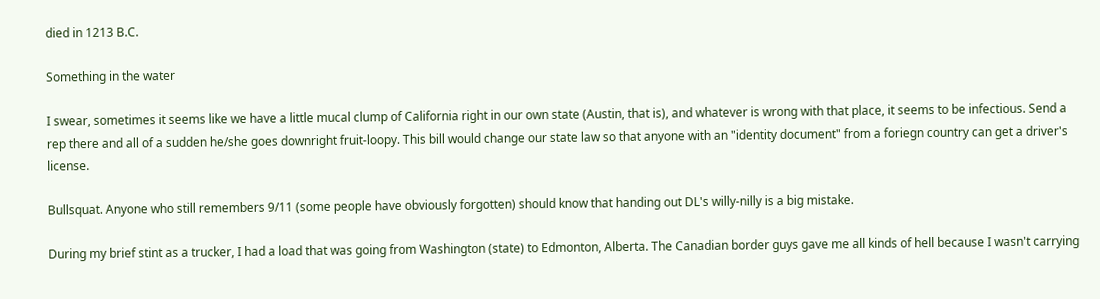died in 1213 B.C.

Something in the water

I swear, sometimes it seems like we have a little mucal clump of California right in our own state (Austin, that is), and whatever is wrong with that place, it seems to be infectious. Send a rep there and all of a sudden he/she goes downright fruit-loopy. This bill would change our state law so that anyone with an "identity document" from a foriegn country can get a driver's license.

Bullsquat. Anyone who still remembers 9/11 (some people have obviously forgotten) should know that handing out DL's willy-nilly is a big mistake.

During my brief stint as a trucker, I had a load that was going from Washington (state) to Edmonton, Alberta. The Canadian border guys gave me all kinds of hell because I wasn't carrying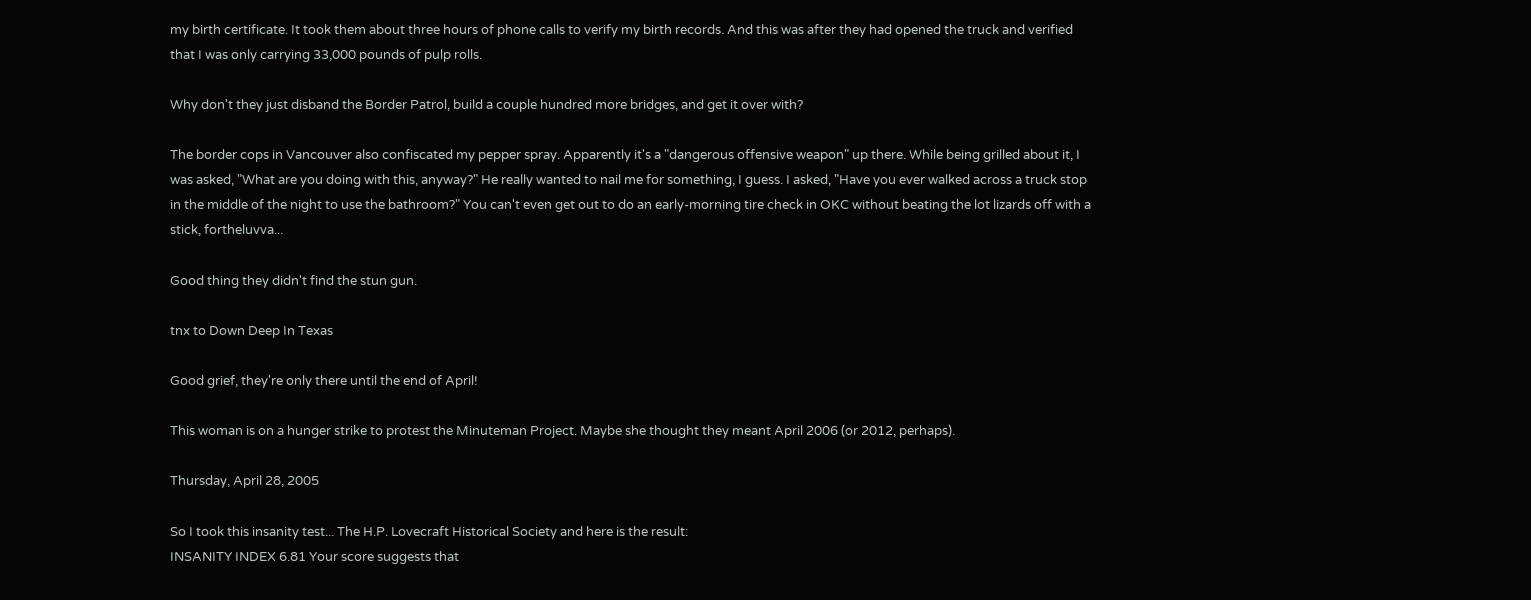my birth certificate. It took them about three hours of phone calls to verify my birth records. And this was after they had opened the truck and verified that I was only carrying 33,000 pounds of pulp rolls.

Why don't they just disband the Border Patrol, build a couple hundred more bridges, and get it over with?

The border cops in Vancouver also confiscated my pepper spray. Apparently it's a "dangerous offensive weapon" up there. While being grilled about it, I was asked, "What are you doing with this, anyway?" He really wanted to nail me for something, I guess. I asked, "Have you ever walked across a truck stop in the middle of the night to use the bathroom?" You can't even get out to do an early-morning tire check in OKC without beating the lot lizards off with a stick, fortheluvva...

Good thing they didn't find the stun gun.

tnx to Down Deep In Texas

Good grief, they're only there until the end of April!

This woman is on a hunger strike to protest the Minuteman Project. Maybe she thought they meant April 2006 (or 2012, perhaps).

Thursday, April 28, 2005

So I took this insanity test... The H.P. Lovecraft Historical Society and here is the result:
INSANITY INDEX 6.81 Your score suggests that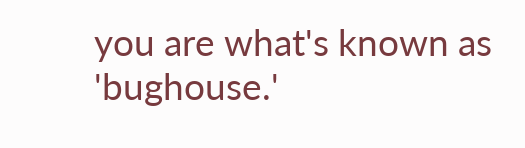you are what's known as 'bughouse.'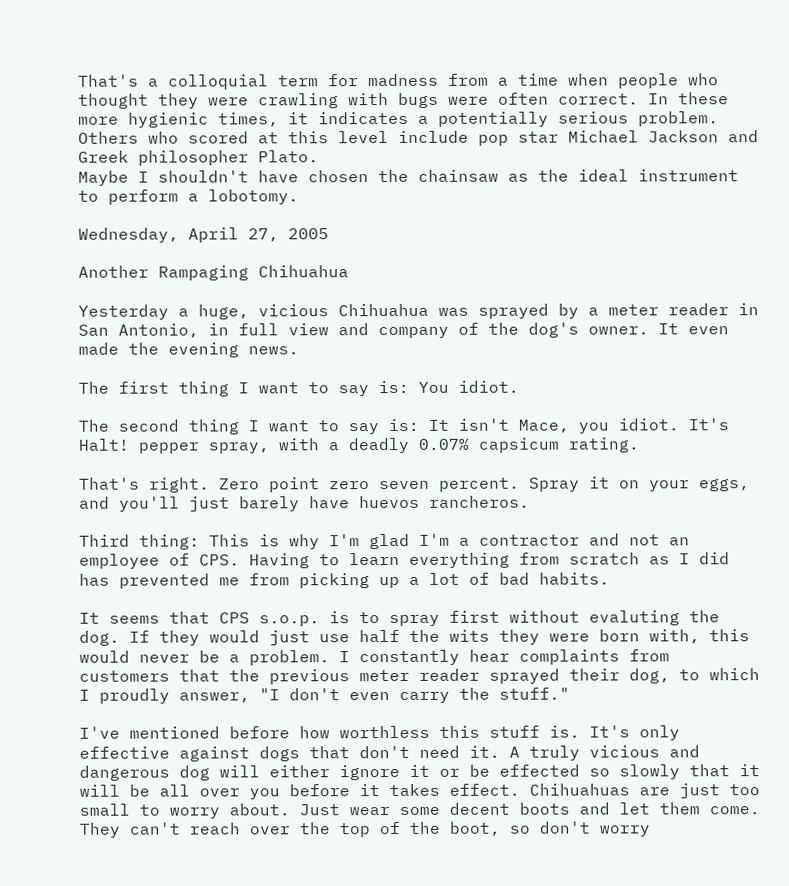That's a colloquial term for madness from a time when people who thought they were crawling with bugs were often correct. In these more hygienic times, it indicates a potentially serious problem. Others who scored at this level include pop star Michael Jackson and Greek philosopher Plato.
Maybe I shouldn't have chosen the chainsaw as the ideal instrument to perform a lobotomy.

Wednesday, April 27, 2005

Another Rampaging Chihuahua

Yesterday a huge, vicious Chihuahua was sprayed by a meter reader in San Antonio, in full view and company of the dog's owner. It even made the evening news.

The first thing I want to say is: You idiot.

The second thing I want to say is: It isn't Mace, you idiot. It's Halt! pepper spray, with a deadly 0.07% capsicum rating.

That's right. Zero point zero seven percent. Spray it on your eggs, and you'll just barely have huevos rancheros.

Third thing: This is why I'm glad I'm a contractor and not an employee of CPS. Having to learn everything from scratch as I did has prevented me from picking up a lot of bad habits.

It seems that CPS s.o.p. is to spray first without evaluting the dog. If they would just use half the wits they were born with, this would never be a problem. I constantly hear complaints from customers that the previous meter reader sprayed their dog, to which I proudly answer, "I don't even carry the stuff."

I've mentioned before how worthless this stuff is. It's only effective against dogs that don't need it. A truly vicious and dangerous dog will either ignore it or be effected so slowly that it will be all over you before it takes effect. Chihuahuas are just too small to worry about. Just wear some decent boots and let them come. They can't reach over the top of the boot, so don't worry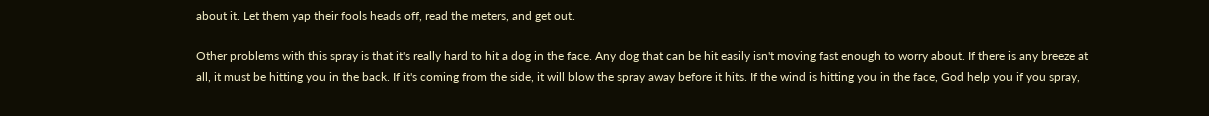about it. Let them yap their fools heads off, read the meters, and get out.

Other problems with this spray is that it's really hard to hit a dog in the face. Any dog that can be hit easily isn't moving fast enough to worry about. If there is any breeze at all, it must be hitting you in the back. If it's coming from the side, it will blow the spray away before it hits. If the wind is hitting you in the face, God help you if you spray,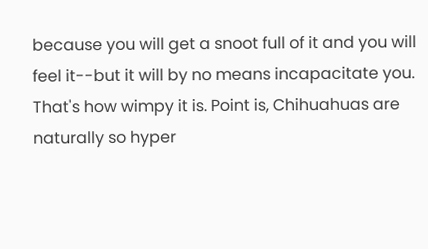because you will get a snoot full of it and you will feel it--but it will by no means incapacitate you. That's how wimpy it is. Point is, Chihuahuas are naturally so hyper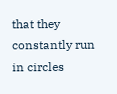that they constantly run in circles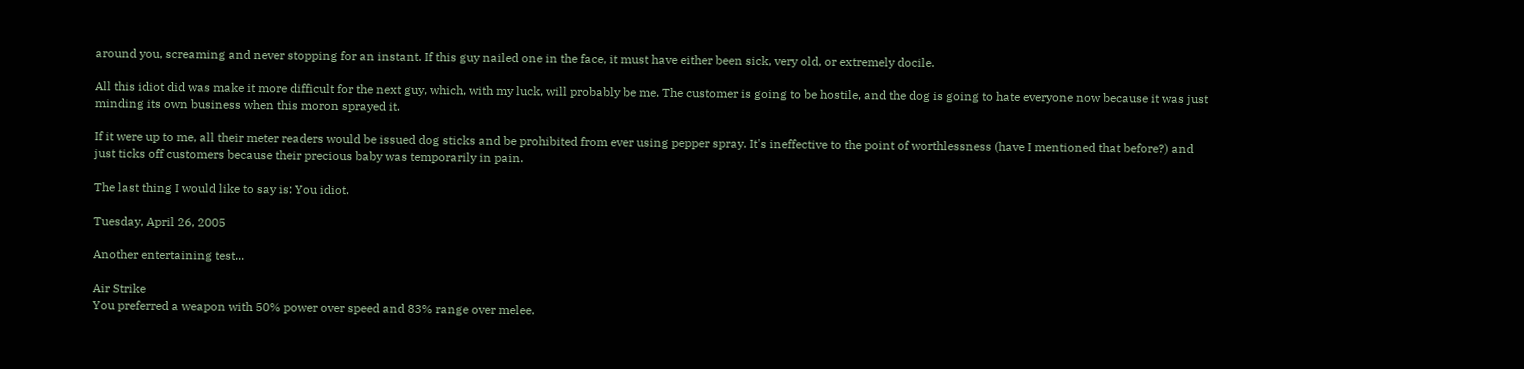around you, screaming and never stopping for an instant. If this guy nailed one in the face, it must have either been sick, very old, or extremely docile.

All this idiot did was make it more difficult for the next guy, which, with my luck, will probably be me. The customer is going to be hostile, and the dog is going to hate everyone now because it was just minding its own business when this moron sprayed it.

If it were up to me, all their meter readers would be issued dog sticks and be prohibited from ever using pepper spray. It's ineffective to the point of worthlessness (have I mentioned that before?) and just ticks off customers because their precious baby was temporarily in pain.

The last thing I would like to say is: You idiot.

Tuesday, April 26, 2005

Another entertaining test...

Air Strike
You preferred a weapon with 50% power over speed and 83% range over melee.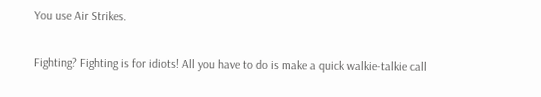You use Air Strikes.

Fighting? Fighting is for idiots! All you have to do is make a quick walkie-talkie call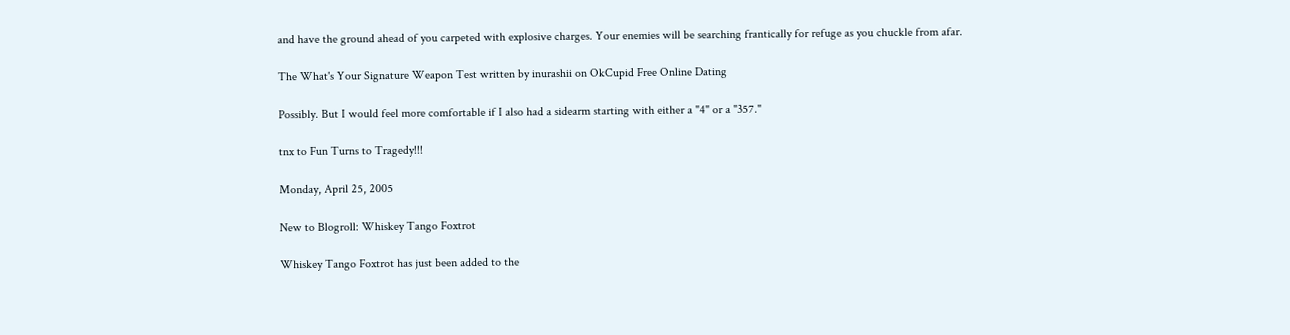and have the ground ahead of you carpeted with explosive charges. Your enemies will be searching frantically for refuge as you chuckle from afar.

The What's Your Signature Weapon Test written by inurashii on OkCupid Free Online Dating

Possibly. But I would feel more comfortable if I also had a sidearm starting with either a "4" or a "357."

tnx to Fun Turns to Tragedy!!!

Monday, April 25, 2005

New to Blogroll: Whiskey Tango Foxtrot

Whiskey Tango Foxtrot has just been added to the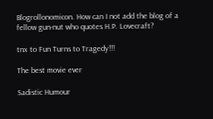Blogrollonomicon. How can I not add the blog of a fellow gun-nut who quotes H.P. Lovecraft?

tnx to Fun Turns to Tragedy!!!

The best movie ever

Sadistic Humour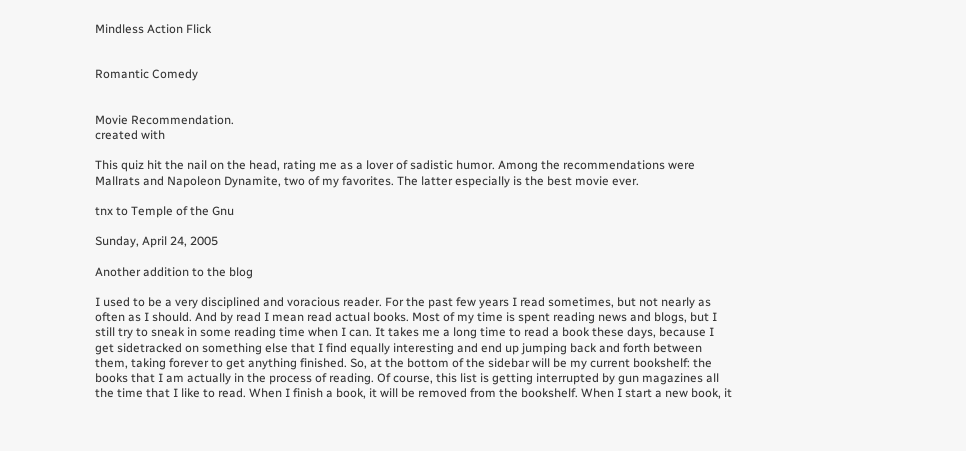Mindless Action Flick


Romantic Comedy


Movie Recommendation.
created with

This quiz hit the nail on the head, rating me as a lover of sadistic humor. Among the recommendations were Mallrats and Napoleon Dynamite, two of my favorites. The latter especially is the best movie ever.

tnx to Temple of the Gnu

Sunday, April 24, 2005

Another addition to the blog

I used to be a very disciplined and voracious reader. For the past few years I read sometimes, but not nearly as often as I should. And by read I mean read actual books. Most of my time is spent reading news and blogs, but I still try to sneak in some reading time when I can. It takes me a long time to read a book these days, because I get sidetracked on something else that I find equally interesting and end up jumping back and forth between them, taking forever to get anything finished. So, at the bottom of the sidebar will be my current bookshelf: the books that I am actually in the process of reading. Of course, this list is getting interrupted by gun magazines all the time that I like to read. When I finish a book, it will be removed from the bookshelf. When I start a new book, it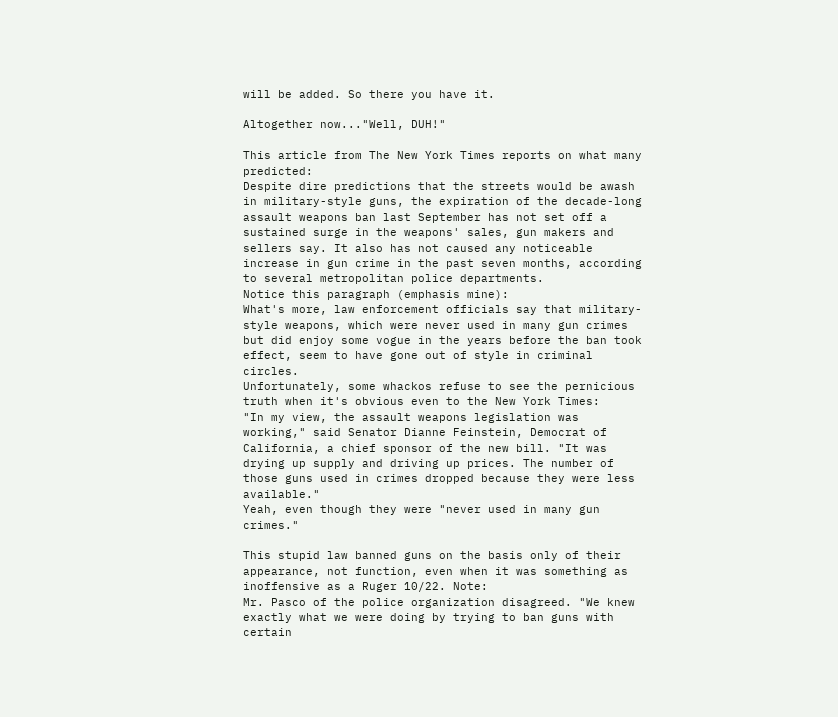will be added. So there you have it.

Altogether now..."Well, DUH!"

This article from The New York Times reports on what many predicted:
Despite dire predictions that the streets would be awash in military-style guns, the expiration of the decade-long assault weapons ban last September has not set off a sustained surge in the weapons' sales, gun makers and sellers say. It also has not caused any noticeable increase in gun crime in the past seven months, according to several metropolitan police departments.
Notice this paragraph (emphasis mine):
What's more, law enforcement officials say that military-style weapons, which were never used in many gun crimes but did enjoy some vogue in the years before the ban took effect, seem to have gone out of style in criminal circles.
Unfortunately, some whackos refuse to see the pernicious truth when it's obvious even to the New York Times:
"In my view, the assault weapons legislation was working," said Senator Dianne Feinstein, Democrat of California, a chief sponsor of the new bill. "It was drying up supply and driving up prices. The number of those guns used in crimes dropped because they were less available."
Yeah, even though they were "never used in many gun crimes."

This stupid law banned guns on the basis only of their appearance, not function, even when it was something as inoffensive as a Ruger 10/22. Note:
Mr. Pasco of the police organization disagreed. "We knew exactly what we were doing by trying to ban guns with certain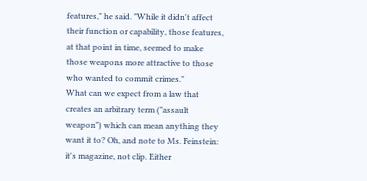features," he said. "While it didn't affect their function or capability, those features, at that point in time, seemed to make those weapons more attractive to those who wanted to commit crimes."
What can we expect from a law that creates an arbitrary term ("assault weapon") which can mean anything they want it to? Oh, and note to Ms. Feinstein: it's magazine, not clip. Either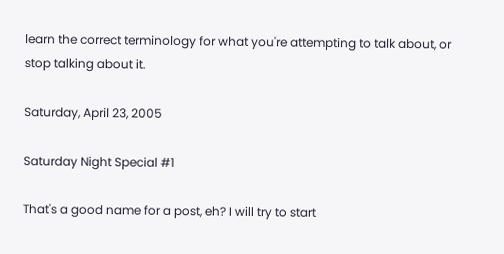learn the correct terminology for what you're attempting to talk about, or stop talking about it.

Saturday, April 23, 2005

Saturday Night Special #1

That's a good name for a post, eh? I will try to start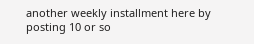another weekly installment here by posting 10 or so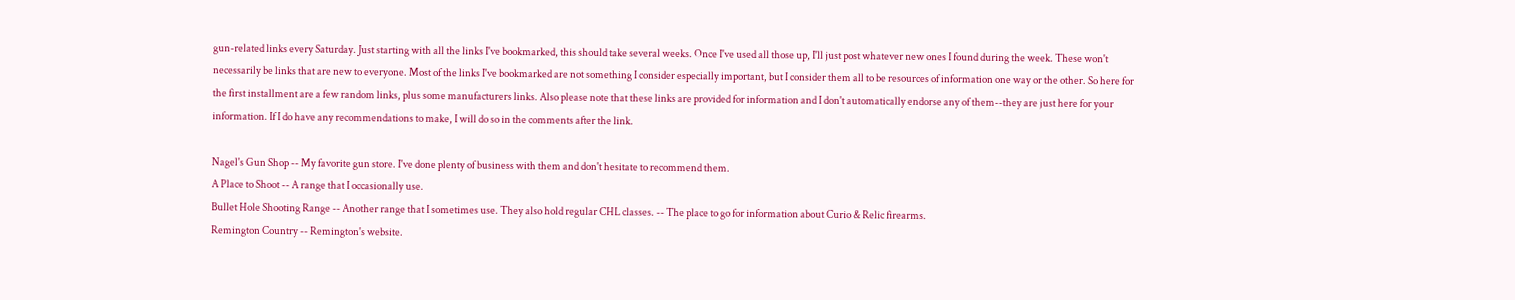gun-related links every Saturday. Just starting with all the links I've bookmarked, this should take several weeks. Once I've used all those up, I'll just post whatever new ones I found during the week. These won't necessarily be links that are new to everyone. Most of the links I've bookmarked are not something I consider especially important, but I consider them all to be resources of information one way or the other. So here for the first installment are a few random links, plus some manufacturers links. Also please note that these links are provided for information and I don't automatically endorse any of them--they are just here for your information. If I do have any recommendations to make, I will do so in the comments after the link.

Nagel's Gun Shop -- My favorite gun store. I've done plenty of business with them and don't hesitate to recommend them.
A Place to Shoot -- A range that I occasionally use.
Bullet Hole Shooting Range -- Another range that I sometimes use. They also hold regular CHL classes. -- The place to go for information about Curio & Relic firearms.
Remington Country -- Remington's website.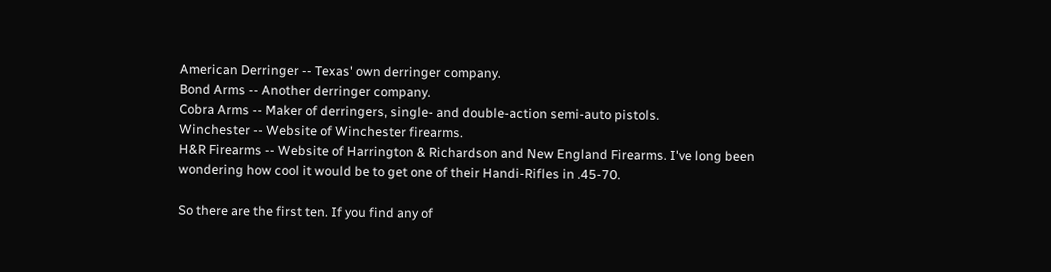American Derringer -- Texas' own derringer company.
Bond Arms -- Another derringer company.
Cobra Arms -- Maker of derringers, single- and double-action semi-auto pistols.
Winchester -- Website of Winchester firearms.
H&R Firearms -- Website of Harrington & Richardson and New England Firearms. I've long been wondering how cool it would be to get one of their Handi-Rifles in .45-70.

So there are the first ten. If you find any of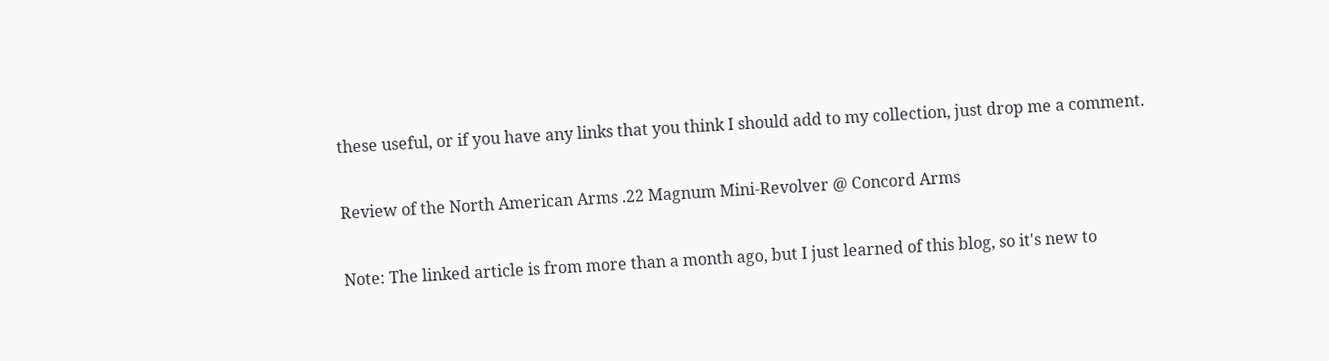these useful, or if you have any links that you think I should add to my collection, just drop me a comment.

Review of the North American Arms .22 Magnum Mini-Revolver @ Concord Arms

Note: The linked article is from more than a month ago, but I just learned of this blog, so it's new to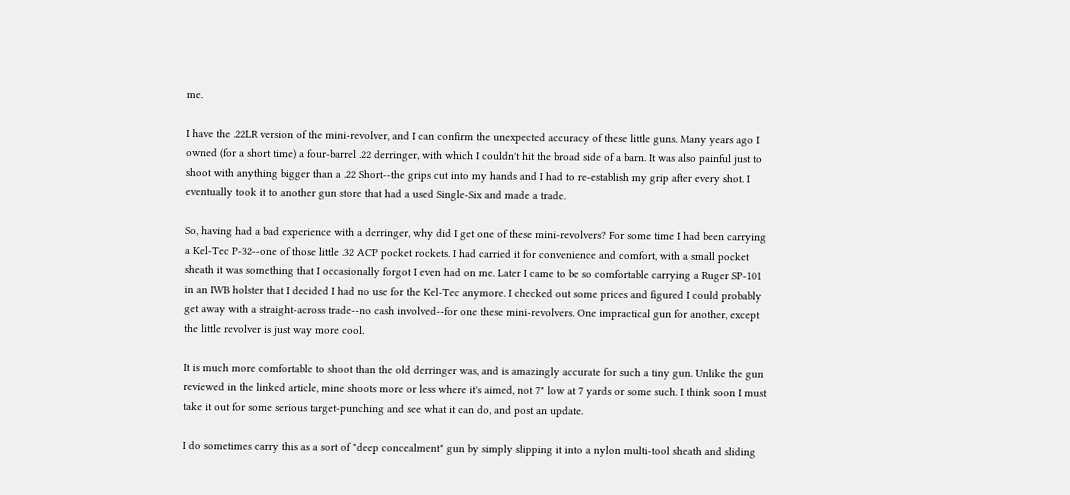me.

I have the .22LR version of the mini-revolver, and I can confirm the unexpected accuracy of these little guns. Many years ago I owned (for a short time) a four-barrel .22 derringer, with which I couldn't hit the broad side of a barn. It was also painful just to shoot with anything bigger than a .22 Short--the grips cut into my hands and I had to re-establish my grip after every shot. I eventually took it to another gun store that had a used Single-Six and made a trade.

So, having had a bad experience with a derringer, why did I get one of these mini-revolvers? For some time I had been carrying a Kel-Tec P-32--one of those little .32 ACP pocket rockets. I had carried it for convenience and comfort, with a small pocket sheath it was something that I occasionally forgot I even had on me. Later I came to be so comfortable carrying a Ruger SP-101 in an IWB holster that I decided I had no use for the Kel-Tec anymore. I checked out some prices and figured I could probably get away with a straight-across trade--no cash involved--for one these mini-revolvers. One impractical gun for another, except the little revolver is just way more cool.

It is much more comfortable to shoot than the old derringer was, and is amazingly accurate for such a tiny gun. Unlike the gun reviewed in the linked article, mine shoots more or less where it's aimed, not 7" low at 7 yards or some such. I think soon I must take it out for some serious target-punching and see what it can do, and post an update.

I do sometimes carry this as a sort of "deep concealment" gun by simply slipping it into a nylon multi-tool sheath and sliding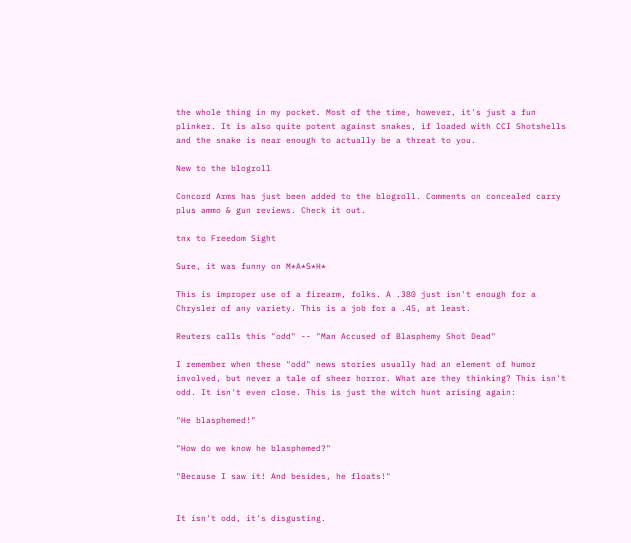the whole thing in my pocket. Most of the time, however, it's just a fun plinker. It is also quite potent against snakes, if loaded with CCI Shotshells and the snake is near enough to actually be a threat to you.

New to the blogroll

Concord Arms has just been added to the blogroll. Comments on concealed carry plus ammo & gun reviews. Check it out.

tnx to Freedom Sight

Sure, it was funny on M*A*S*H*

This is improper use of a firearm, folks. A .380 just isn't enough for a Chrysler of any variety. This is a job for a .45, at least.

Reuters calls this "odd" -- "Man Accused of Blasphemy Shot Dead"

I remember when these "odd" news stories usually had an element of humor involved, but never a tale of sheer horror. What are they thinking? This isn't odd. It isn't even close. This is just the witch hunt arising again:

"He blasphemed!"

"How do we know he blasphemed?"

"Because I saw it! And besides, he floats!"


It isn't odd, it's disgusting.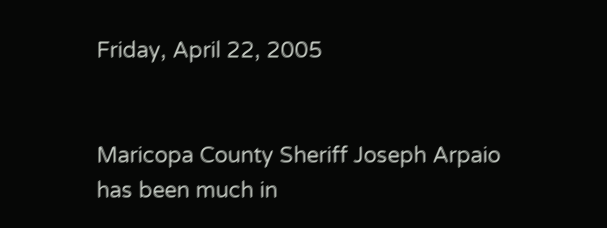Friday, April 22, 2005


Maricopa County Sheriff Joseph Arpaio has been much in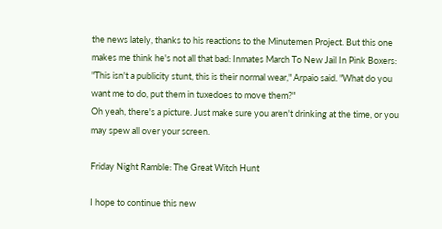the news lately, thanks to his reactions to the Minutemen Project. But this one makes me think he's not all that bad: Inmates March To New Jail In Pink Boxers:
"This isn't a publicity stunt, this is their normal wear," Arpaio said. "What do you want me to do, put them in tuxedoes to move them?"
Oh yeah, there's a picture. Just make sure you aren't drinking at the time, or you may spew all over your screen.

Friday Night Ramble: The Great Witch Hunt

I hope to continue this new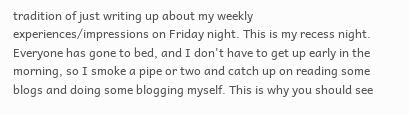tradition of just writing up about my weekly experiences/impressions on Friday night. This is my recess night. Everyone has gone to bed, and I don't have to get up early in the morning, so I smoke a pipe or two and catch up on reading some blogs and doing some blogging myself. This is why you should see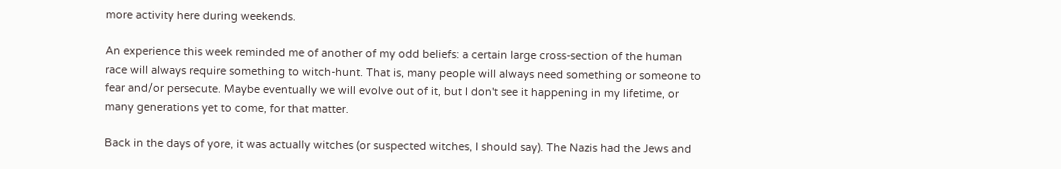more activity here during weekends.

An experience this week reminded me of another of my odd beliefs: a certain large cross-section of the human race will always require something to witch-hunt. That is, many people will always need something or someone to fear and/or persecute. Maybe eventually we will evolve out of it, but I don't see it happening in my lifetime, or many generations yet to come, for that matter.

Back in the days of yore, it was actually witches (or suspected witches, I should say). The Nazis had the Jews and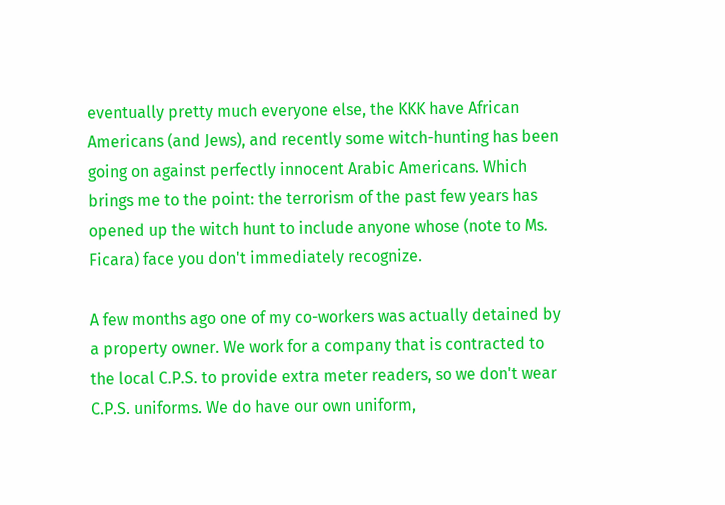eventually pretty much everyone else, the KKK have African Americans (and Jews), and recently some witch-hunting has been going on against perfectly innocent Arabic Americans. Which brings me to the point: the terrorism of the past few years has opened up the witch hunt to include anyone whose (note to Ms. Ficara) face you don't immediately recognize.

A few months ago one of my co-workers was actually detained by a property owner. We work for a company that is contracted to the local C.P.S. to provide extra meter readers, so we don't wear C.P.S. uniforms. We do have our own uniform,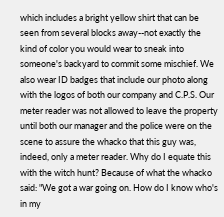which includes a bright yellow shirt that can be seen from several blocks away--not exactly the kind of color you would wear to sneak into someone's backyard to commit some mischief. We also wear ID badges that include our photo along with the logos of both our company and C.P.S. Our meter reader was not allowed to leave the property until both our manager and the police were on the scene to assure the whacko that this guy was, indeed, only a meter reader. Why do I equate this with the witch hunt? Because of what the whacko said: "We got a war going on. How do I know who's in my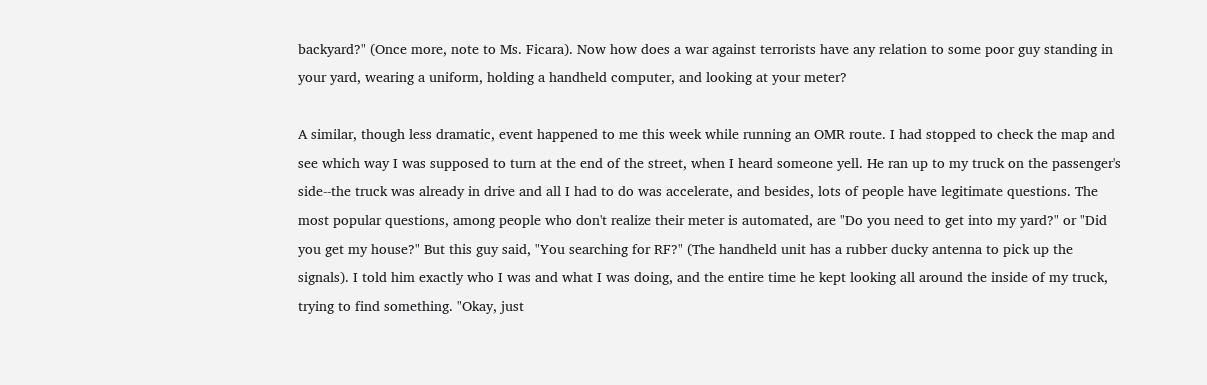backyard?" (Once more, note to Ms. Ficara). Now how does a war against terrorists have any relation to some poor guy standing in your yard, wearing a uniform, holding a handheld computer, and looking at your meter?

A similar, though less dramatic, event happened to me this week while running an OMR route. I had stopped to check the map and see which way I was supposed to turn at the end of the street, when I heard someone yell. He ran up to my truck on the passenger's side--the truck was already in drive and all I had to do was accelerate, and besides, lots of people have legitimate questions. The most popular questions, among people who don't realize their meter is automated, are "Do you need to get into my yard?" or "Did you get my house?" But this guy said, "You searching for RF?" (The handheld unit has a rubber ducky antenna to pick up the signals). I told him exactly who I was and what I was doing, and the entire time he kept looking all around the inside of my truck, trying to find something. "Okay, just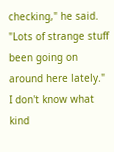checking," he said. "Lots of strange stuff been going on around here lately." I don't know what kind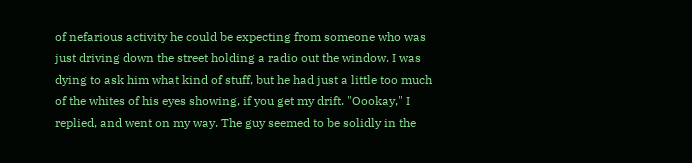of nefarious activity he could be expecting from someone who was just driving down the street holding a radio out the window. I was dying to ask him what kind of stuff, but he had just a little too much of the whites of his eyes showing, if you get my drift. "Oookay," I replied, and went on my way. The guy seemed to be solidly in the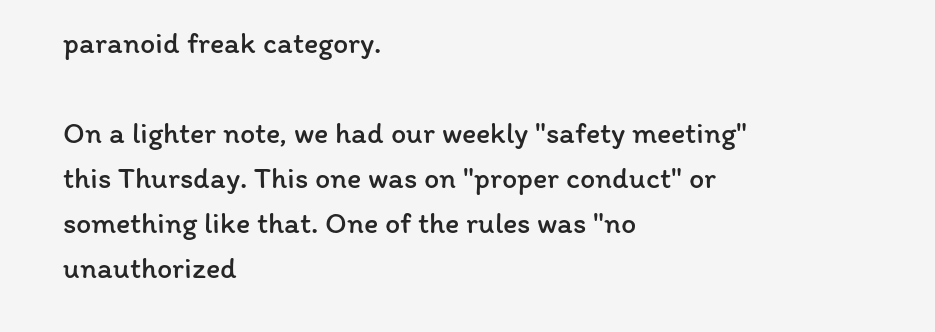paranoid freak category.

On a lighter note, we had our weekly "safety meeting" this Thursday. This one was on "proper conduct" or something like that. One of the rules was "no unauthorized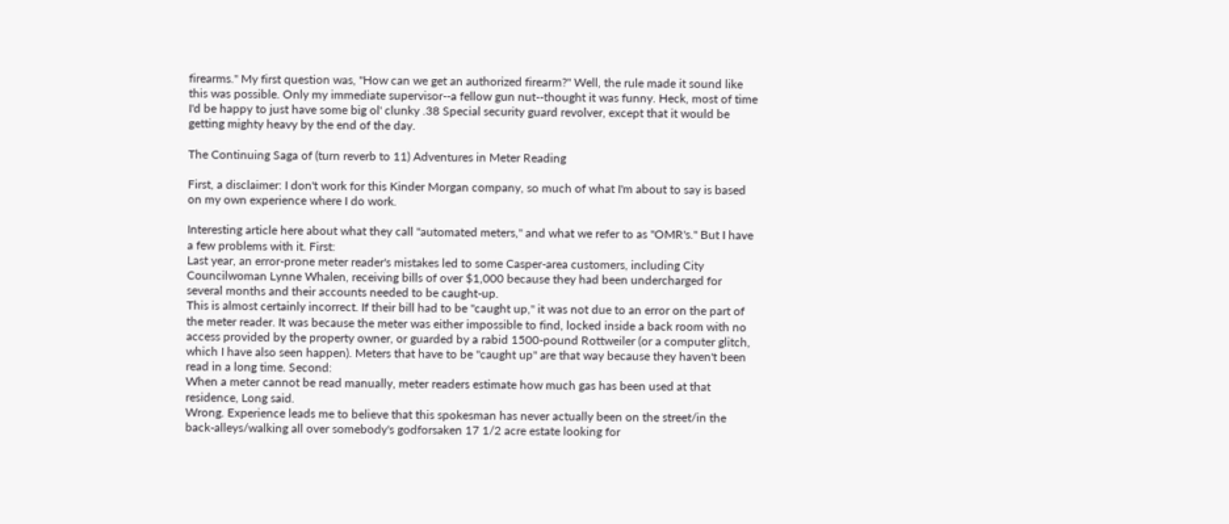firearms." My first question was, "How can we get an authorized firearm?" Well, the rule made it sound like this was possible. Only my immediate supervisor--a fellow gun nut--thought it was funny. Heck, most of time I'd be happy to just have some big ol' clunky .38 Special security guard revolver, except that it would be getting mighty heavy by the end of the day.

The Continuing Saga of (turn reverb to 11) Adventures in Meter Reading

First, a disclaimer: I don't work for this Kinder Morgan company, so much of what I'm about to say is based on my own experience where I do work.

Interesting article here about what they call "automated meters," and what we refer to as "OMR's." But I have a few problems with it. First:
Last year, an error-prone meter reader's mistakes led to some Casper-area customers, including City Councilwoman Lynne Whalen, receiving bills of over $1,000 because they had been undercharged for several months and their accounts needed to be caught-up.
This is almost certainly incorrect. If their bill had to be "caught up," it was not due to an error on the part of the meter reader. It was because the meter was either impossible to find, locked inside a back room with no access provided by the property owner, or guarded by a rabid 1500-pound Rottweiler (or a computer glitch, which I have also seen happen). Meters that have to be "caught up" are that way because they haven't been read in a long time. Second:
When a meter cannot be read manually, meter readers estimate how much gas has been used at that residence, Long said.
Wrong. Experience leads me to believe that this spokesman has never actually been on the street/in the back-alleys/walking all over somebody's godforsaken 17 1/2 acre estate looking for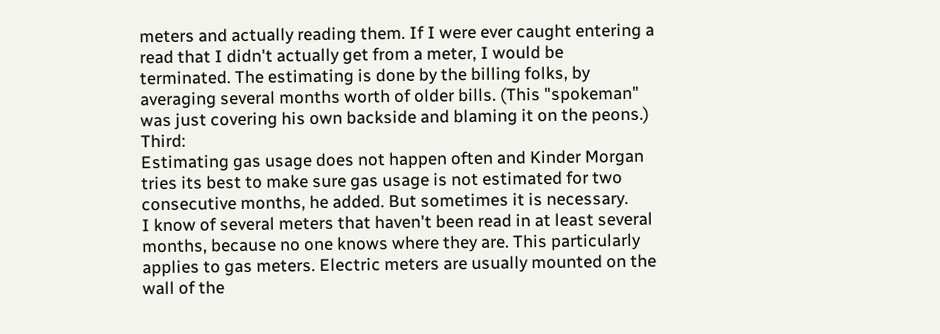meters and actually reading them. If I were ever caught entering a read that I didn't actually get from a meter, I would be terminated. The estimating is done by the billing folks, by averaging several months worth of older bills. (This "spokeman" was just covering his own backside and blaming it on the peons.) Third:
Estimating gas usage does not happen often and Kinder Morgan tries its best to make sure gas usage is not estimated for two consecutive months, he added. But sometimes it is necessary.
I know of several meters that haven't been read in at least several months, because no one knows where they are. This particularly applies to gas meters. Electric meters are usually mounted on the wall of the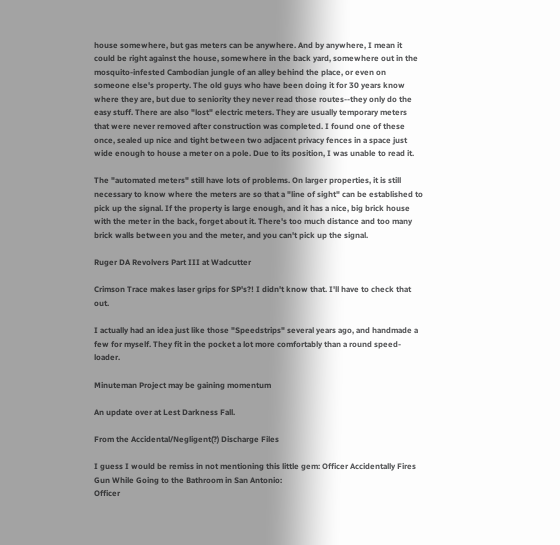house somewhere, but gas meters can be anywhere. And by anywhere, I mean it could be right against the house, somewhere in the back yard, somewhere out in the mosquito-infested Cambodian jungle of an alley behind the place, or even on someone else's property. The old guys who have been doing it for 30 years know where they are, but due to seniority they never read those routes--they only do the easy stuff. There are also "lost" electric meters. They are usually temporary meters that were never removed after construction was completed. I found one of these once, sealed up nice and tight between two adjacent privacy fences in a space just wide enough to house a meter on a pole. Due to its position, I was unable to read it.

The "automated meters" still have lots of problems. On larger properties, it is still necessary to know where the meters are so that a "line of sight" can be established to pick up the signal. If the property is large enough, and it has a nice, big brick house with the meter in the back, forget about it. There's too much distance and too many brick walls between you and the meter, and you can't pick up the signal.

Ruger DA Revolvers Part III at Wadcutter

Crimson Trace makes laser grips for SP's?! I didn't know that. I'll have to check that out.

I actually had an idea just like those "Speedstrips" several years ago, and handmade a few for myself. They fit in the pocket a lot more comfortably than a round speed-loader.

Minuteman Project may be gaining momentum

An update over at Lest Darkness Fall.

From the Accidental/Negligent(?) Discharge Files

I guess I would be remiss in not mentioning this little gem: Officer Accidentally Fires Gun While Going to the Bathroom in San Antonio:
Officer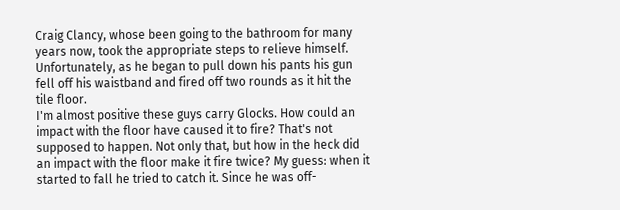Craig Clancy, whose been going to the bathroom for many years now, took the appropriate steps to relieve himself. Unfortunately, as he began to pull down his pants his gun fell off his waistband and fired off two rounds as it hit the tile floor.
I'm almost positive these guys carry Glocks. How could an impact with the floor have caused it to fire? That's not supposed to happen. Not only that, but how in the heck did an impact with the floor make it fire twice? My guess: when it started to fall he tried to catch it. Since he was off-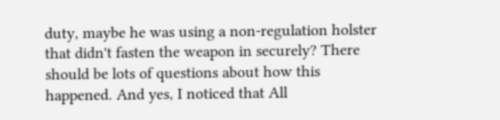duty, maybe he was using a non-regulation holster that didn't fasten the weapon in securely? There should be lots of questions about how this happened. And yes, I noticed that All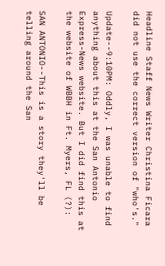Headline Staff News Writer Christina Ficara did not use the correct version of "who's."

Update--9:10PM: Oddly, I was unable to find anything about this at the San Antonio Express-News website. But I did find this at the website of WBBH in Ft. Myers, FL (?):

SAN ANTONIO--This is a story they'll be telling around the San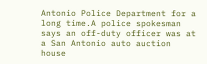Antonio Police Department for a long time.A police spokesman says an off-duty officer was at a San Antonio auto auction house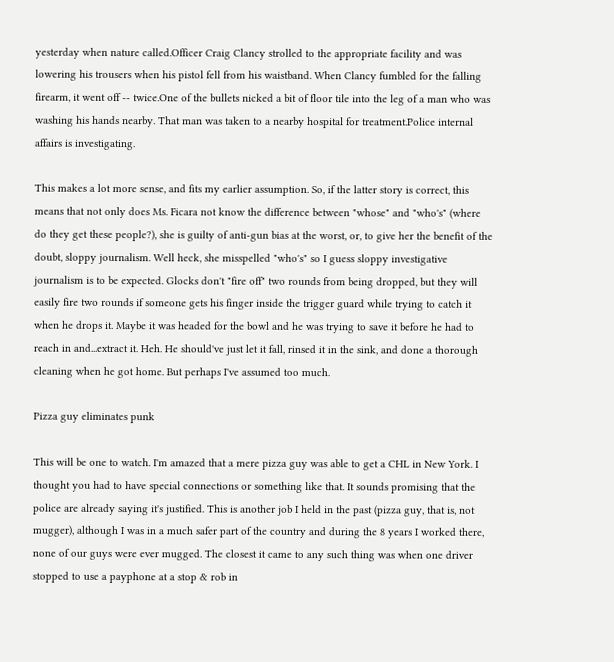yesterday when nature called.Officer Craig Clancy strolled to the appropriate facility and was lowering his trousers when his pistol fell from his waistband. When Clancy fumbled for the falling firearm, it went off -- twice.One of the bullets nicked a bit of floor tile into the leg of a man who was washing his hands nearby. That man was taken to a nearby hospital for treatment.Police internal affairs is investigating.

This makes a lot more sense, and fits my earlier assumption. So, if the latter story is correct, this means that not only does Ms. Ficara not know the difference between "whose" and "who's" (where do they get these people?), she is guilty of anti-gun bias at the worst, or, to give her the benefit of the doubt, sloppy journalism. Well heck, she misspelled "who's" so I guess sloppy investigative journalism is to be expected. Glocks don't "fire off" two rounds from being dropped, but they will easily fire two rounds if someone gets his finger inside the trigger guard while trying to catch it when he drops it. Maybe it was headed for the bowl and he was trying to save it before he had to reach in and...extract it. Heh. He should've just let it fall, rinsed it in the sink, and done a thorough cleaning when he got home. But perhaps I've assumed too much.

Pizza guy eliminates punk

This will be one to watch. I'm amazed that a mere pizza guy was able to get a CHL in New York. I thought you had to have special connections or something like that. It sounds promising that the police are already saying it's justified. This is another job I held in the past (pizza guy, that is, not mugger), although I was in a much safer part of the country and during the 8 years I worked there, none of our guys were ever mugged. The closest it came to any such thing was when one driver stopped to use a payphone at a stop & rob in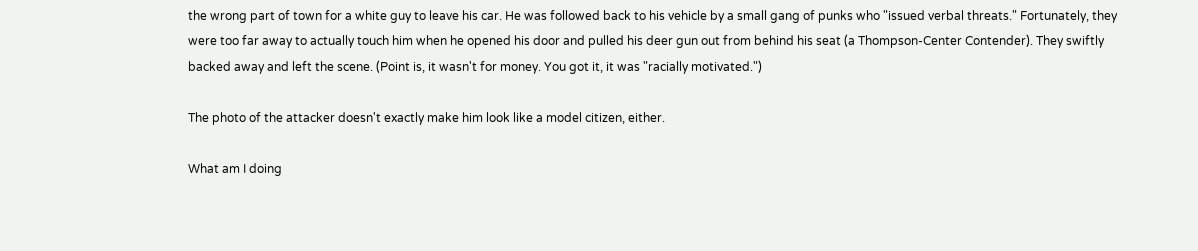the wrong part of town for a white guy to leave his car. He was followed back to his vehicle by a small gang of punks who "issued verbal threats." Fortunately, they were too far away to actually touch him when he opened his door and pulled his deer gun out from behind his seat (a Thompson-Center Contender). They swiftly backed away and left the scene. (Point is, it wasn't for money. You got it, it was "racially motivated.")

The photo of the attacker doesn't exactly make him look like a model citizen, either.

What am I doing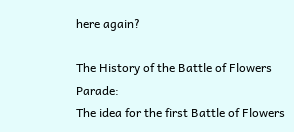here again?

The History of the Battle of Flowers Parade:
The idea for the first Battle of Flowers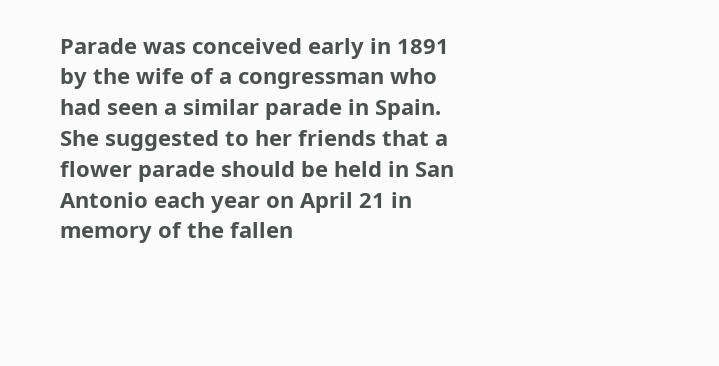Parade was conceived early in 1891 by the wife of a congressman who had seen a similar parade in Spain. She suggested to her friends that a flower parade should be held in San Antonio each year on April 21 in memory of the fallen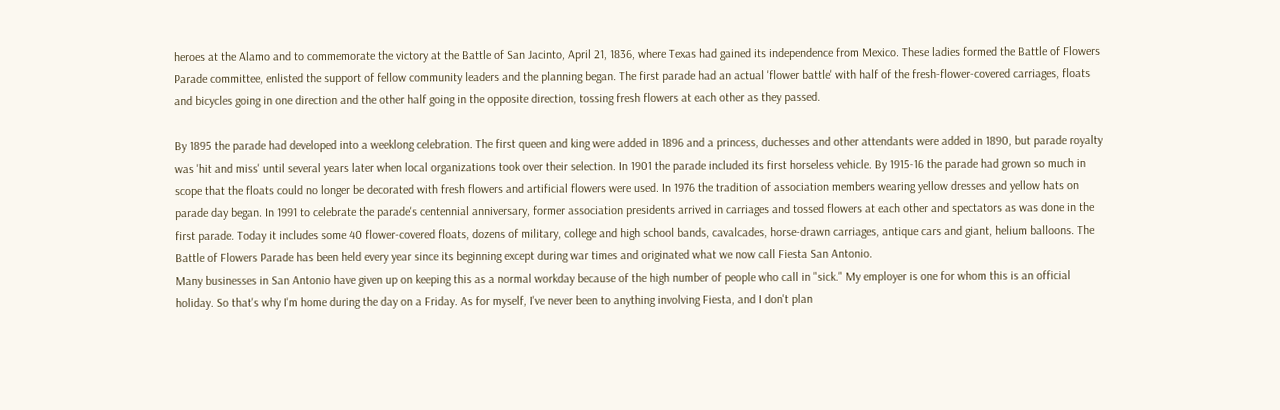heroes at the Alamo and to commemorate the victory at the Battle of San Jacinto, April 21, 1836, where Texas had gained its independence from Mexico. These ladies formed the Battle of Flowers Parade committee, enlisted the support of fellow community leaders and the planning began. The first parade had an actual 'flower battle' with half of the fresh-flower-covered carriages, floats and bicycles going in one direction and the other half going in the opposite direction, tossing fresh flowers at each other as they passed.

By 1895 the parade had developed into a weeklong celebration. The first queen and king were added in 1896 and a princess, duchesses and other attendants were added in 1890, but parade royalty was 'hit and miss' until several years later when local organizations took over their selection. In 1901 the parade included its first horseless vehicle. By 1915-16 the parade had grown so much in scope that the floats could no longer be decorated with fresh flowers and artificial flowers were used. In 1976 the tradition of association members wearing yellow dresses and yellow hats on parade day began. In 1991 to celebrate the parade's centennial anniversary, former association presidents arrived in carriages and tossed flowers at each other and spectators as was done in the first parade. Today it includes some 40 flower-covered floats, dozens of military, college and high school bands, cavalcades, horse-drawn carriages, antique cars and giant, helium balloons. The Battle of Flowers Parade has been held every year since its beginning except during war times and originated what we now call Fiesta San Antonio.
Many businesses in San Antonio have given up on keeping this as a normal workday because of the high number of people who call in "sick." My employer is one for whom this is an official holiday. So that's why I'm home during the day on a Friday. As for myself, I've never been to anything involving Fiesta, and I don't plan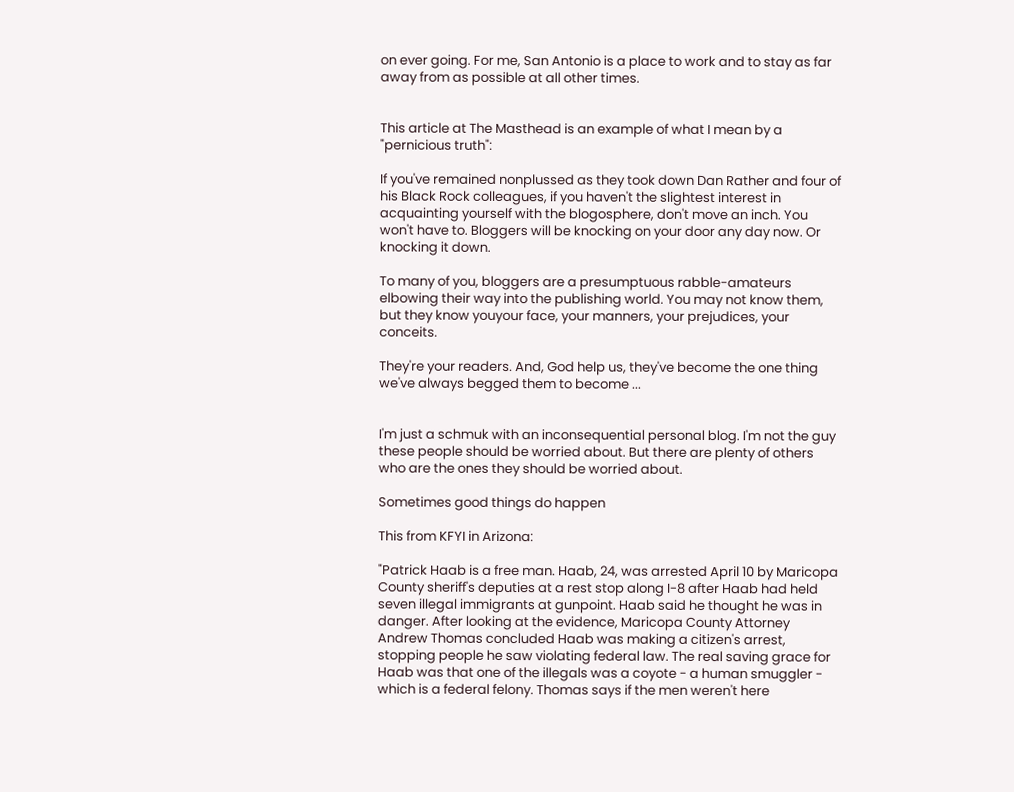on ever going. For me, San Antonio is a place to work and to stay as far away from as possible at all other times.


This article at The Masthead is an example of what I mean by a "pernicious truth":

If you've remained nonplussed as they took down Dan Rather and four of his Black Rock colleagues, if you haven't the slightest interest in acquainting yourself with the blogosphere, don't move an inch. You won't have to. Bloggers will be knocking on your door any day now. Or knocking it down.

To many of you, bloggers are a presumptuous rabble-amateurs elbowing their way into the publishing world. You may not know them, but they know youyour face, your manners, your prejudices, your conceits.

They're your readers. And, God help us, they've become the one thing we've always begged them to become ...


I'm just a schmuk with an inconsequential personal blog. I'm not the guy these people should be worried about. But there are plenty of others who are the ones they should be worried about.

Sometimes good things do happen

This from KFYI in Arizona:

"Patrick Haab is a free man. Haab, 24, was arrested April 10 by Maricopa County sheriff's deputies at a rest stop along I-8 after Haab had held seven illegal immigrants at gunpoint. Haab said he thought he was in danger. After looking at the evidence, Maricopa County Attorney Andrew Thomas concluded Haab was making a citizen's arrest, stopping people he saw violating federal law. The real saving grace for Haab was that one of the illegals was a coyote - a human smuggler - which is a federal felony. Thomas says if the men weren't here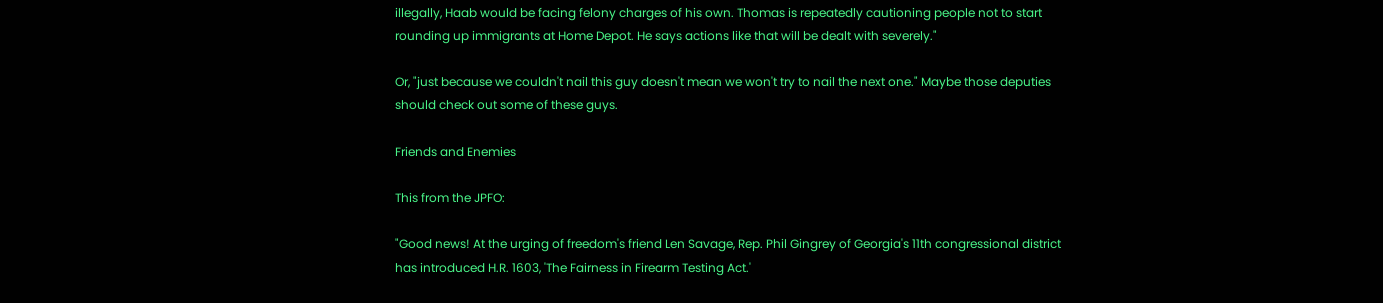illegally, Haab would be facing felony charges of his own. Thomas is repeatedly cautioning people not to start rounding up immigrants at Home Depot. He says actions like that will be dealt with severely."

Or, "just because we couldn't nail this guy doesn't mean we won't try to nail the next one." Maybe those deputies should check out some of these guys.

Friends and Enemies

This from the JPFO:

"Good news! At the urging of freedom's friend Len Savage, Rep. Phil Gingrey of Georgia's 11th congressional district has introduced H.R. 1603, 'The Fairness in Firearm Testing Act.'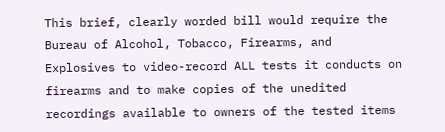This brief, clearly worded bill would require the Bureau of Alcohol, Tobacco, Firearms, and Explosives to video-record ALL tests it conducts on firearms and to make copies of the unedited recordings available to owners of the tested items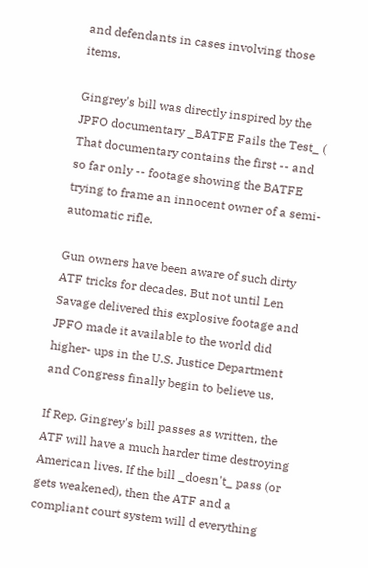and defendants in cases involving those items.

Gingrey's bill was directly inspired by the JPFO documentary _BATFE Fails the Test_ ( That documentary contains the first -- and so far only -- footage showing the BATFE trying to frame an innocent owner of a semi- automatic rifle.

Gun owners have been aware of such dirty ATF tricks for decades. But not until Len Savage delivered this explosive footage and JPFO made it available to the world did higher- ups in the U.S. Justice Department and Congress finally begin to believe us.

If Rep. Gingrey's bill passes as written, the ATF will have a much harder time destroying American lives. If the bill _doesn't_ pass (or gets weakened), then the ATF and a compliant court system will d everything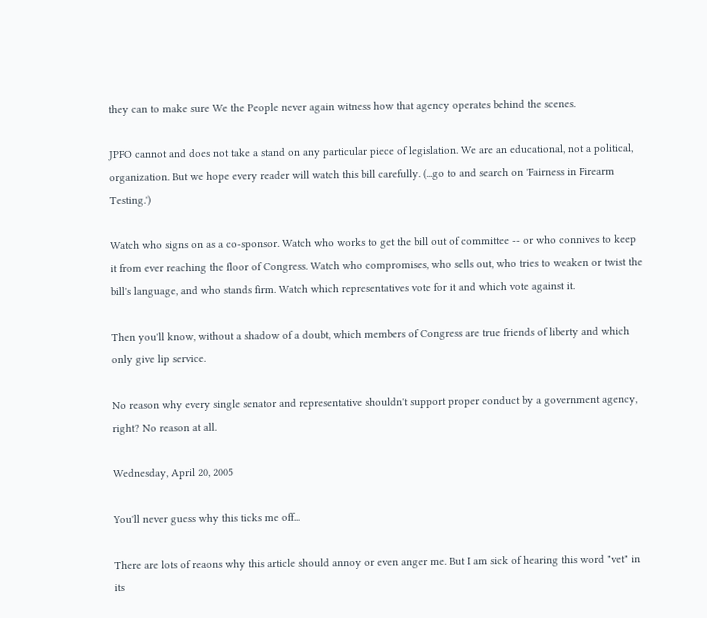they can to make sure We the People never again witness how that agency operates behind the scenes.

JPFO cannot and does not take a stand on any particular piece of legislation. We are an educational, not a political, organization. But we hope every reader will watch this bill carefully. (...go to and search on 'Fairness in Firearm Testing.')

Watch who signs on as a co-sponsor. Watch who works to get the bill out of committee -- or who connives to keep it from ever reaching the floor of Congress. Watch who compromises, who sells out, who tries to weaken or twist the bill's language, and who stands firm. Watch which representatives vote for it and which vote against it.

Then you'll know, without a shadow of a doubt, which members of Congress are true friends of liberty and which only give lip service.

No reason why every single senator and representative shouldn't support proper conduct by a government agency, right? No reason at all.

Wednesday, April 20, 2005

You'll never guess why this ticks me off...

There are lots of reaons why this article should annoy or even anger me. But I am sick of hearing this word "vet" in its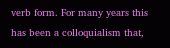verb form. For many years this has been a colloquialism that,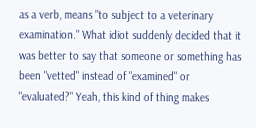as a verb, means "to subject to a veterinary examination." What idiot suddenly decided that it was better to say that someone or something has been "vetted" instead of "examined" or "evaluated?" Yeah, this kind of thing makes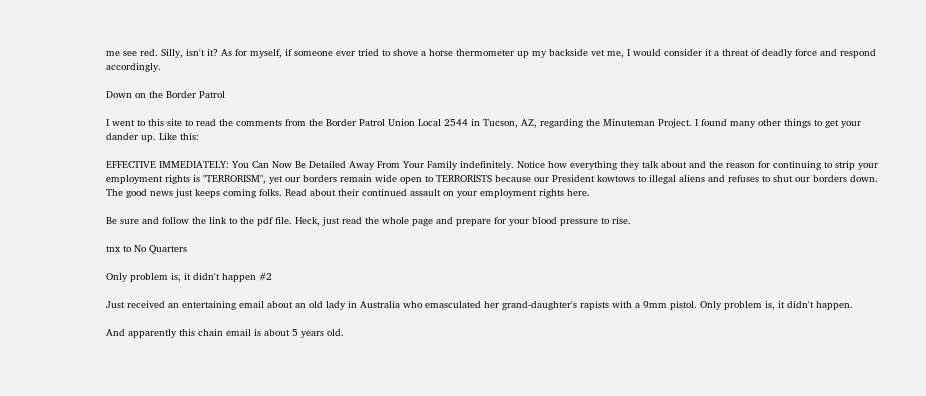me see red. Silly, isn't it? As for myself, if someone ever tried to shove a horse thermometer up my backside vet me, I would consider it a threat of deadly force and respond accordingly.

Down on the Border Patrol

I went to this site to read the comments from the Border Patrol Union Local 2544 in Tucson, AZ, regarding the Minuteman Project. I found many other things to get your dander up. Like this:

EFFECTIVE IMMEDIATELY: You Can Now Be Detailed Away From Your Family indefinitely. Notice how everything they talk about and the reason for continuing to strip your employment rights is "TERRORISM", yet our borders remain wide open to TERRORISTS because our President kowtows to illegal aliens and refuses to shut our borders down. The good news just keeps coming folks. Read about their continued assault on your employment rights here.

Be sure and follow the link to the pdf file. Heck, just read the whole page and prepare for your blood pressure to rise.

tnx to No Quarters

Only problem is, it didn't happen #2

Just received an entertaining email about an old lady in Australia who emasculated her grand-daughter's rapists with a 9mm pistol. Only problem is, it didn't happen.

And apparently this chain email is about 5 years old.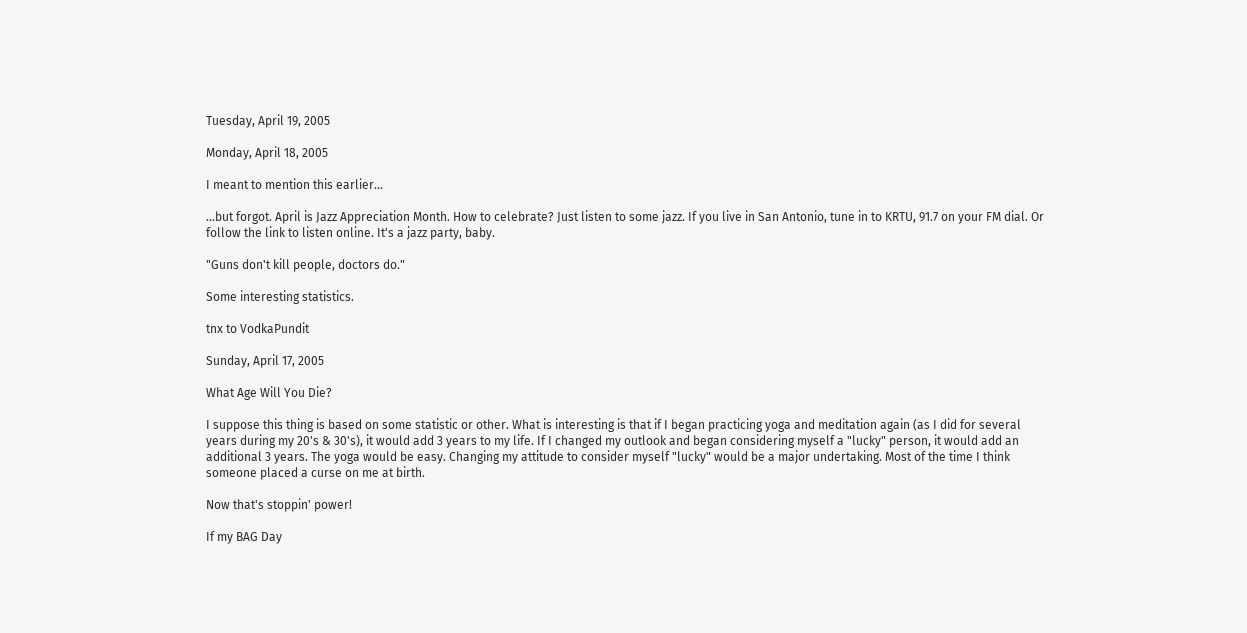Tuesday, April 19, 2005

Monday, April 18, 2005

I meant to mention this earlier...

...but forgot. April is Jazz Appreciation Month. How to celebrate? Just listen to some jazz. If you live in San Antonio, tune in to KRTU, 91.7 on your FM dial. Or follow the link to listen online. It's a jazz party, baby.

"Guns don't kill people, doctors do."

Some interesting statistics.

tnx to VodkaPundit

Sunday, April 17, 2005

What Age Will You Die?

I suppose this thing is based on some statistic or other. What is interesting is that if I began practicing yoga and meditation again (as I did for several years during my 20's & 30's), it would add 3 years to my life. If I changed my outlook and began considering myself a "lucky" person, it would add an additional 3 years. The yoga would be easy. Changing my attitude to consider myself "lucky" would be a major undertaking. Most of the time I think someone placed a curse on me at birth.

Now that's stoppin' power!

If my BAG Day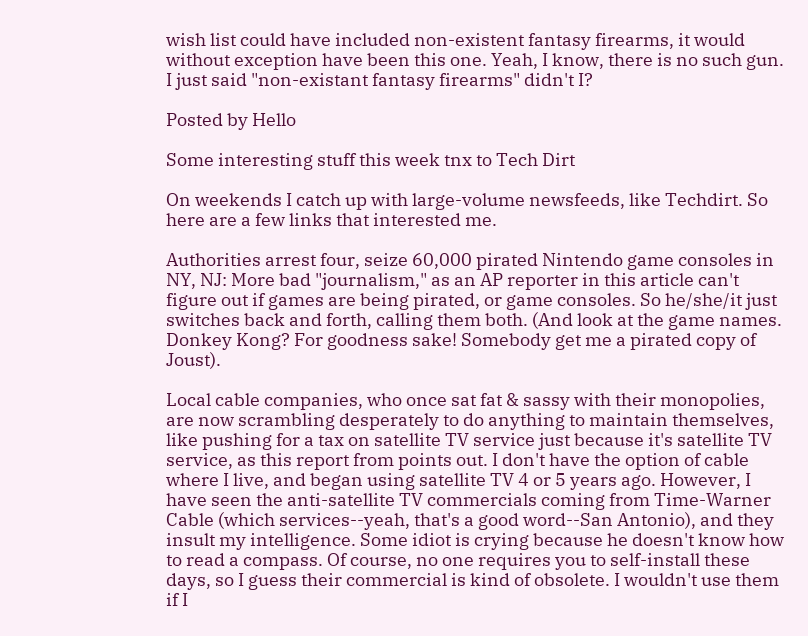wish list could have included non-existent fantasy firearms, it would without exception have been this one. Yeah, I know, there is no such gun. I just said "non-existant fantasy firearms" didn't I?

Posted by Hello

Some interesting stuff this week tnx to Tech Dirt

On weekends I catch up with large-volume newsfeeds, like Techdirt. So here are a few links that interested me.

Authorities arrest four, seize 60,000 pirated Nintendo game consoles in NY, NJ: More bad "journalism," as an AP reporter in this article can't figure out if games are being pirated, or game consoles. So he/she/it just switches back and forth, calling them both. (And look at the game names. Donkey Kong? For goodness sake! Somebody get me a pirated copy of Joust).

Local cable companies, who once sat fat & sassy with their monopolies, are now scrambling desperately to do anything to maintain themselves, like pushing for a tax on satellite TV service just because it's satellite TV service, as this report from points out. I don't have the option of cable where I live, and began using satellite TV 4 or 5 years ago. However, I have seen the anti-satellite TV commercials coming from Time-Warner Cable (which services--yeah, that's a good word--San Antonio), and they insult my intelligence. Some idiot is crying because he doesn't know how to read a compass. Of course, no one requires you to self-install these days, so I guess their commercial is kind of obsolete. I wouldn't use them if I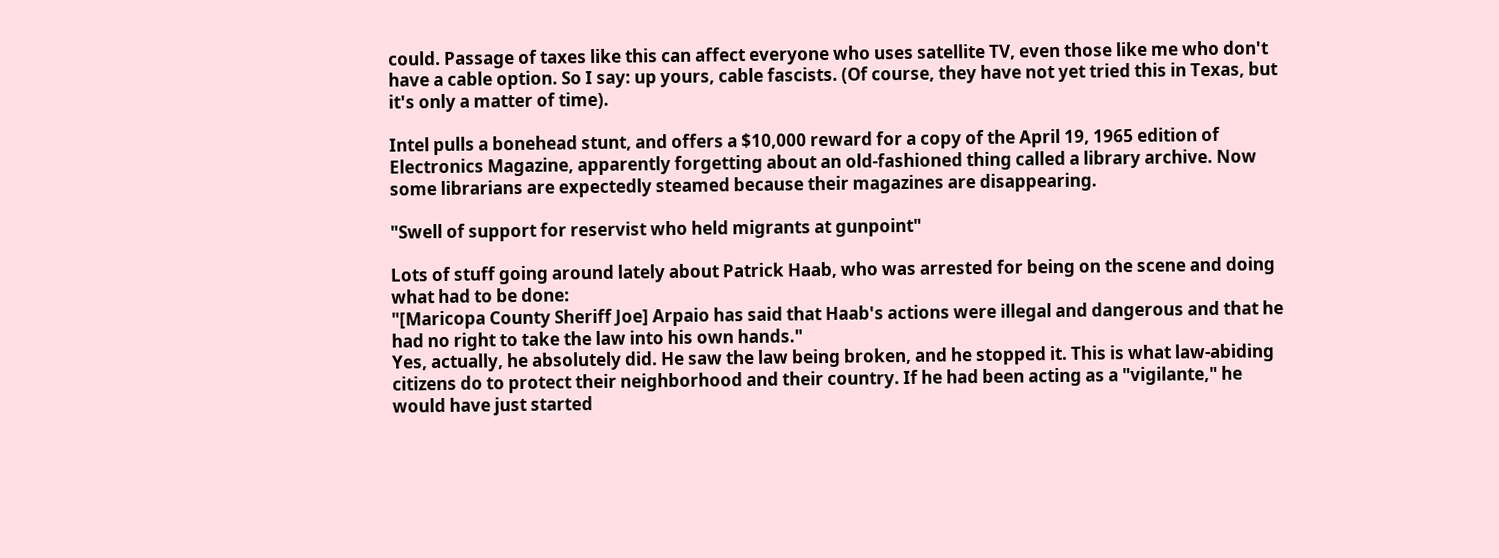could. Passage of taxes like this can affect everyone who uses satellite TV, even those like me who don't have a cable option. So I say: up yours, cable fascists. (Of course, they have not yet tried this in Texas, but it's only a matter of time).

Intel pulls a bonehead stunt, and offers a $10,000 reward for a copy of the April 19, 1965 edition of Electronics Magazine, apparently forgetting about an old-fashioned thing called a library archive. Now some librarians are expectedly steamed because their magazines are disappearing.

"Swell of support for reservist who held migrants at gunpoint"

Lots of stuff going around lately about Patrick Haab, who was arrested for being on the scene and doing what had to be done:
"[Maricopa County Sheriff Joe] Arpaio has said that Haab's actions were illegal and dangerous and that he had no right to take the law into his own hands."
Yes, actually, he absolutely did. He saw the law being broken, and he stopped it. This is what law-abiding citizens do to protect their neighborhood and their country. If he had been acting as a "vigilante," he would have just started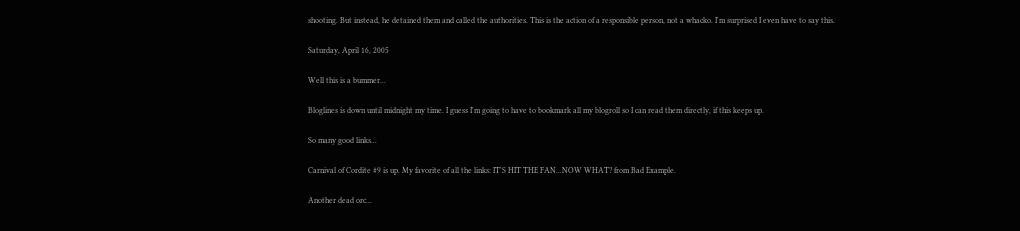shooting. But instead, he detained them and called the authorities. This is the action of a responsible person, not a whacko. I'm surprised I even have to say this.

Saturday, April 16, 2005

Well this is a bummer...

Bloglines is down until midnight my time. I guess I'm going to have to bookmark all my blogroll so I can read them directly, if this keeps up.

So many good links...

Carnival of Cordite #9 is up. My favorite of all the links: IT'S HIT THE FAN...NOW WHAT? from Bad Example.

Another dead orc...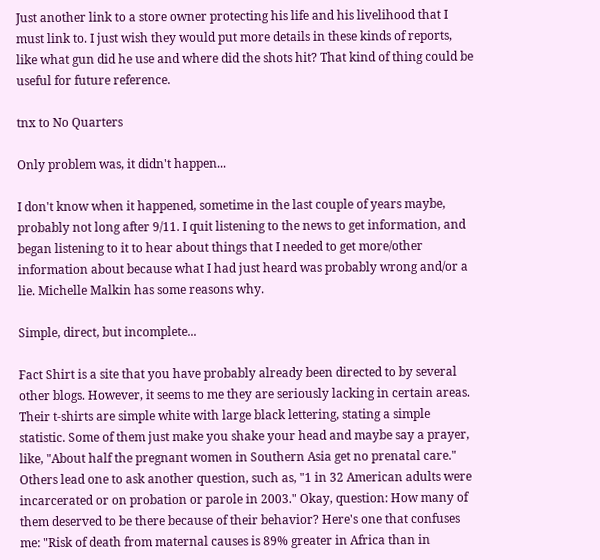Just another link to a store owner protecting his life and his livelihood that I must link to. I just wish they would put more details in these kinds of reports, like what gun did he use and where did the shots hit? That kind of thing could be useful for future reference.

tnx to No Quarters

Only problem was, it didn't happen...

I don't know when it happened, sometime in the last couple of years maybe, probably not long after 9/11. I quit listening to the news to get information, and began listening to it to hear about things that I needed to get more/other information about because what I had just heard was probably wrong and/or a lie. Michelle Malkin has some reasons why.

Simple, direct, but incomplete...

Fact Shirt is a site that you have probably already been directed to by several other blogs. However, it seems to me they are seriously lacking in certain areas. Their t-shirts are simple white with large black lettering, stating a simple statistic. Some of them just make you shake your head and maybe say a prayer, like, "About half the pregnant women in Southern Asia get no prenatal care." Others lead one to ask another question, such as, "1 in 32 American adults were incarcerated or on probation or parole in 2003." Okay, question: How many of them deserved to be there because of their behavior? Here's one that confuses me: "Risk of death from maternal causes is 89% greater in Africa than in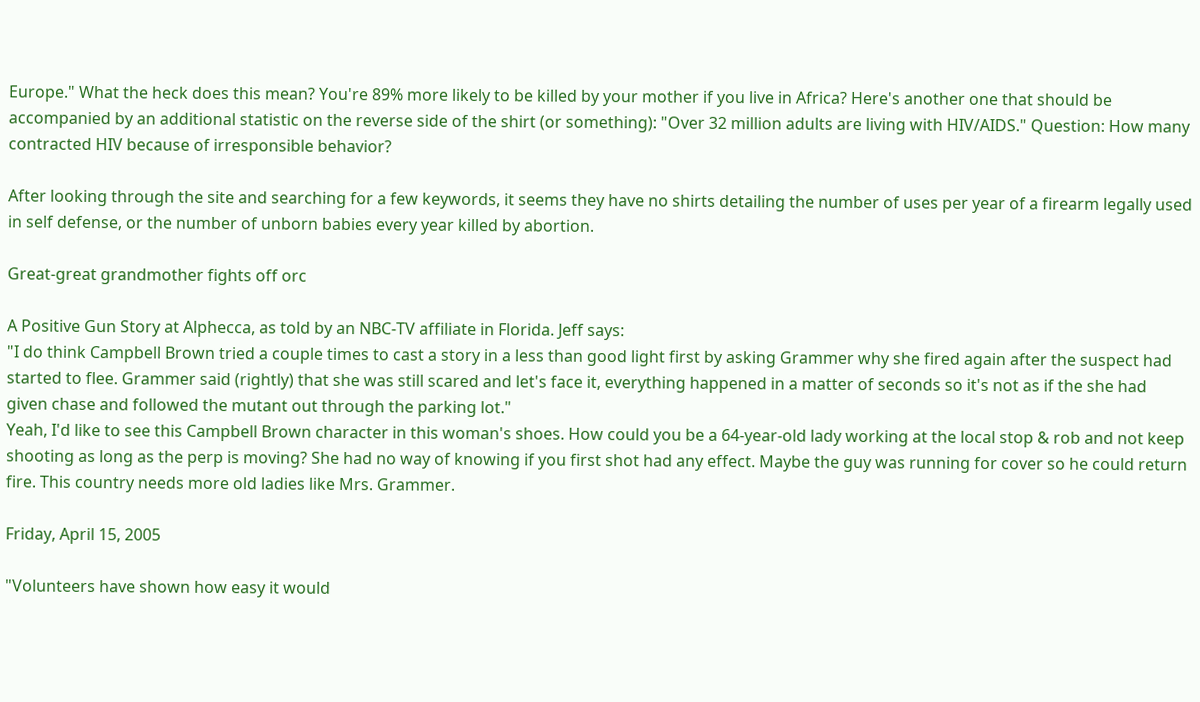Europe." What the heck does this mean? You're 89% more likely to be killed by your mother if you live in Africa? Here's another one that should be accompanied by an additional statistic on the reverse side of the shirt (or something): "Over 32 million adults are living with HIV/AIDS." Question: How many contracted HIV because of irresponsible behavior?

After looking through the site and searching for a few keywords, it seems they have no shirts detailing the number of uses per year of a firearm legally used in self defense, or the number of unborn babies every year killed by abortion.

Great-great grandmother fights off orc

A Positive Gun Story at Alphecca, as told by an NBC-TV affiliate in Florida. Jeff says:
"I do think Campbell Brown tried a couple times to cast a story in a less than good light first by asking Grammer why she fired again after the suspect had started to flee. Grammer said (rightly) that she was still scared and let's face it, everything happened in a matter of seconds so it's not as if the she had given chase and followed the mutant out through the parking lot."
Yeah, I'd like to see this Campbell Brown character in this woman's shoes. How could you be a 64-year-old lady working at the local stop & rob and not keep shooting as long as the perp is moving? She had no way of knowing if you first shot had any effect. Maybe the guy was running for cover so he could return fire. This country needs more old ladies like Mrs. Grammer.

Friday, April 15, 2005

"Volunteers have shown how easy it would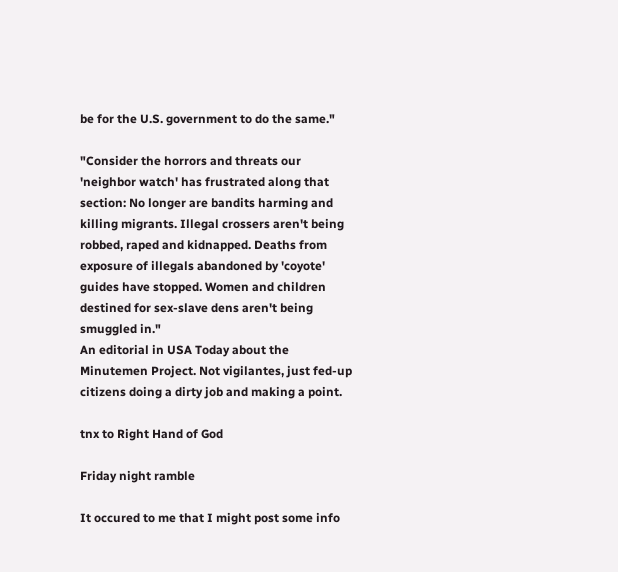be for the U.S. government to do the same."

"Consider the horrors and threats our 'neighbor watch' has frustrated along that section: No longer are bandits harming and killing migrants. Illegal crossers aren't being robbed, raped and kidnapped. Deaths from exposure of illegals abandoned by 'coyote' guides have stopped. Women and children destined for sex-slave dens aren't being smuggled in."
An editorial in USA Today about the Minutemen Project. Not vigilantes, just fed-up citizens doing a dirty job and making a point.

tnx to Right Hand of God

Friday night ramble

It occured to me that I might post some info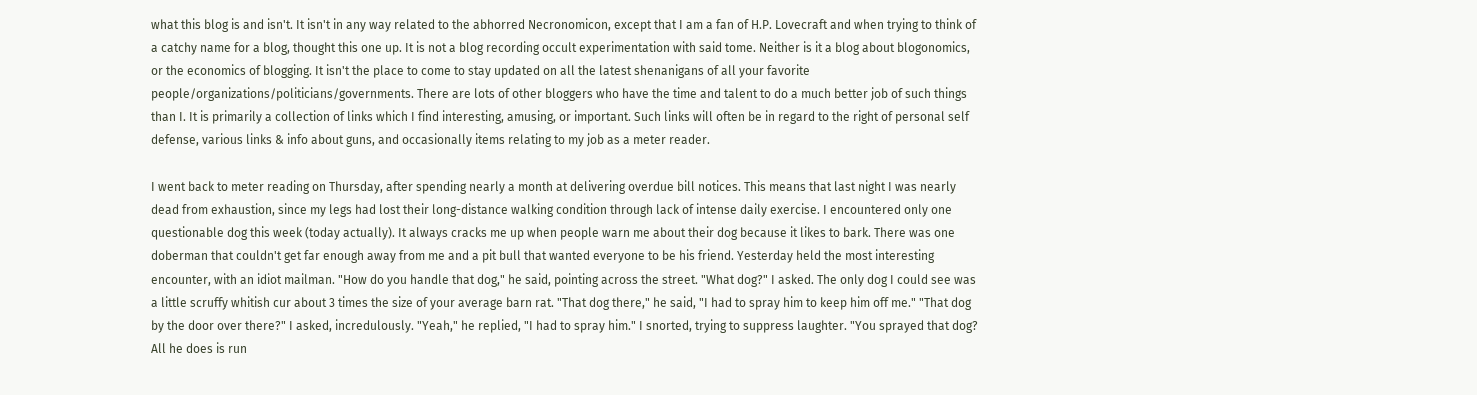what this blog is and isn't. It isn't in any way related to the abhorred Necronomicon, except that I am a fan of H.P. Lovecraft and when trying to think of a catchy name for a blog, thought this one up. It is not a blog recording occult experimentation with said tome. Neither is it a blog about blogonomics, or the economics of blogging. It isn't the place to come to stay updated on all the latest shenanigans of all your favorite people/organizations/politicians/governments. There are lots of other bloggers who have the time and talent to do a much better job of such things than I. It is primarily a collection of links which I find interesting, amusing, or important. Such links will often be in regard to the right of personal self defense, various links & info about guns, and occasionally items relating to my job as a meter reader.

I went back to meter reading on Thursday, after spending nearly a month at delivering overdue bill notices. This means that last night I was nearly dead from exhaustion, since my legs had lost their long-distance walking condition through lack of intense daily exercise. I encountered only one questionable dog this week (today actually). It always cracks me up when people warn me about their dog because it likes to bark. There was one doberman that couldn't get far enough away from me and a pit bull that wanted everyone to be his friend. Yesterday held the most interesting encounter, with an idiot mailman. "How do you handle that dog," he said, pointing across the street. "What dog?" I asked. The only dog I could see was a little scruffy whitish cur about 3 times the size of your average barn rat. "That dog there," he said, "I had to spray him to keep him off me." "That dog by the door over there?" I asked, incredulously. "Yeah," he replied, "I had to spray him." I snorted, trying to suppress laughter. "You sprayed that dog? All he does is run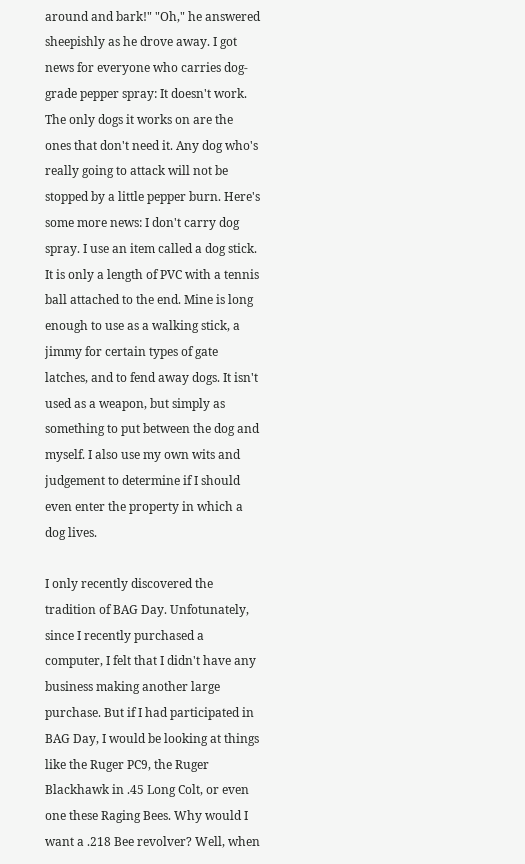around and bark!" "Oh," he answered sheepishly as he drove away. I got news for everyone who carries dog-grade pepper spray: It doesn't work. The only dogs it works on are the ones that don't need it. Any dog who's really going to attack will not be stopped by a little pepper burn. Here's some more news: I don't carry dog spray. I use an item called a dog stick. It is only a length of PVC with a tennis ball attached to the end. Mine is long enough to use as a walking stick, a jimmy for certain types of gate latches, and to fend away dogs. It isn't used as a weapon, but simply as something to put between the dog and myself. I also use my own wits and judgement to determine if I should even enter the property in which a dog lives.

I only recently discovered the tradition of BAG Day. Unfotunately, since I recently purchased a computer, I felt that I didn't have any business making another large purchase. But if I had participated in BAG Day, I would be looking at things like the Ruger PC9, the Ruger Blackhawk in .45 Long Colt, or even one these Raging Bees. Why would I want a .218 Bee revolver? Well, when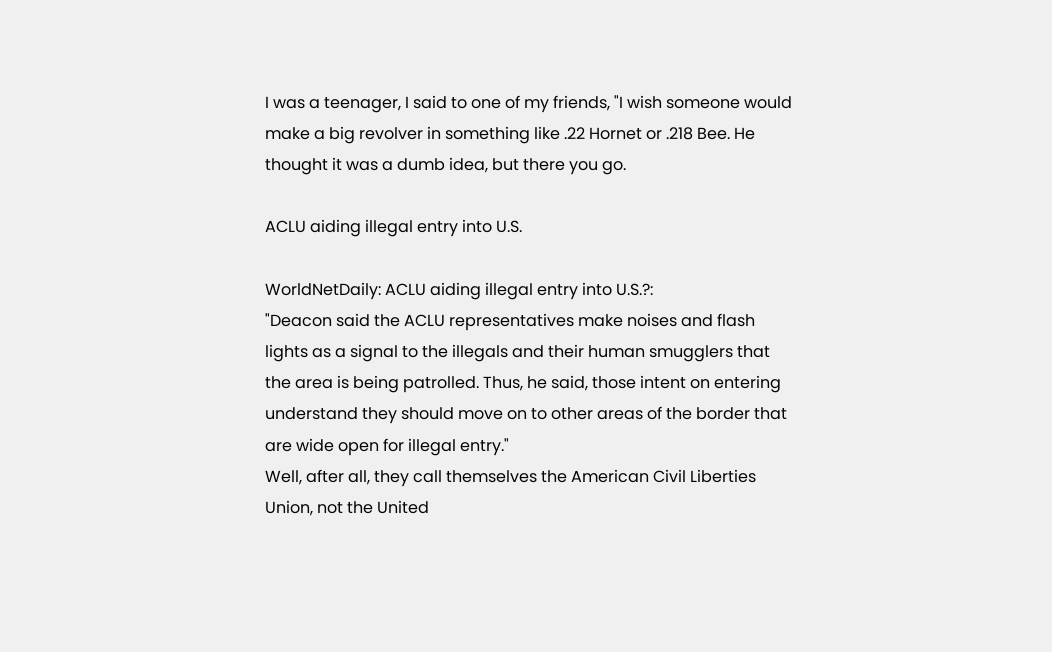I was a teenager, I said to one of my friends, "I wish someone would make a big revolver in something like .22 Hornet or .218 Bee. He thought it was a dumb idea, but there you go.

ACLU aiding illegal entry into U.S.

WorldNetDaily: ACLU aiding illegal entry into U.S.?:
"Deacon said the ACLU representatives make noises and flash lights as a signal to the illegals and their human smugglers that the area is being patrolled. Thus, he said, those intent on entering understand they should move on to other areas of the border that are wide open for illegal entry."
Well, after all, they call themselves the American Civil Liberties Union, not the United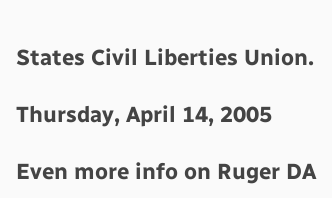States Civil Liberties Union.

Thursday, April 14, 2005

Even more info on Ruger DA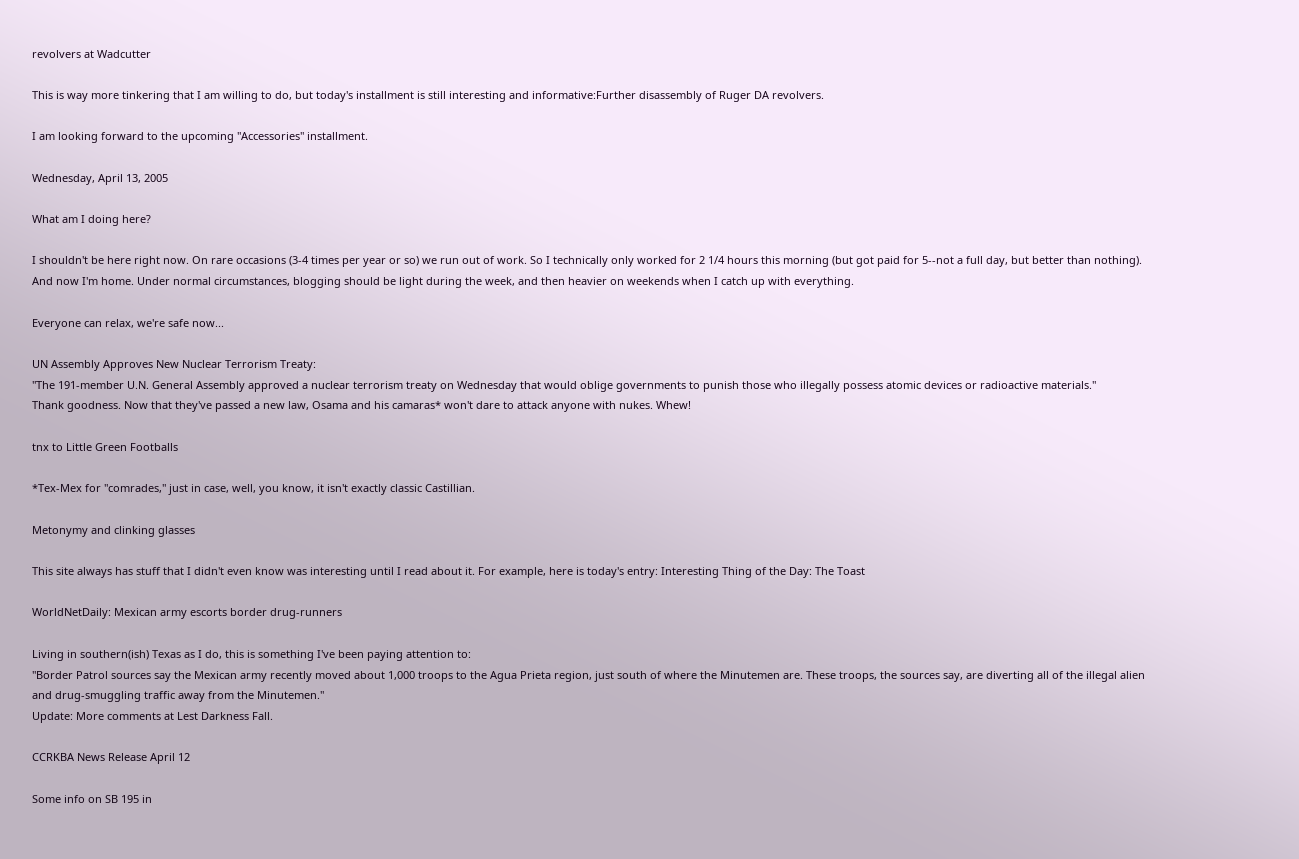revolvers at Wadcutter

This is way more tinkering that I am willing to do, but today's installment is still interesting and informative:Further disassembly of Ruger DA revolvers.

I am looking forward to the upcoming "Accessories" installment.

Wednesday, April 13, 2005

What am I doing here?

I shouldn't be here right now. On rare occasions (3-4 times per year or so) we run out of work. So I technically only worked for 2 1/4 hours this morning (but got paid for 5--not a full day, but better than nothing). And now I'm home. Under normal circumstances, blogging should be light during the week, and then heavier on weekends when I catch up with everything.

Everyone can relax, we're safe now...

UN Assembly Approves New Nuclear Terrorism Treaty:
"The 191-member U.N. General Assembly approved a nuclear terrorism treaty on Wednesday that would oblige governments to punish those who illegally possess atomic devices or radioactive materials."
Thank goodness. Now that they've passed a new law, Osama and his camaras* won't dare to attack anyone with nukes. Whew!

tnx to Little Green Footballs

*Tex-Mex for "comrades," just in case, well, you know, it isn't exactly classic Castillian.

Metonymy and clinking glasses

This site always has stuff that I didn't even know was interesting until I read about it. For example, here is today's entry: Interesting Thing of the Day: The Toast

WorldNetDaily: Mexican army escorts border drug-runners

Living in southern(ish) Texas as I do, this is something I've been paying attention to:
"Border Patrol sources say the Mexican army recently moved about 1,000 troops to the Agua Prieta region, just south of where the Minutemen are. These troops, the sources say, are diverting all of the illegal alien and drug-smuggling traffic away from the Minutemen."
Update: More comments at Lest Darkness Fall.

CCRKBA News Release April 12

Some info on SB 195 in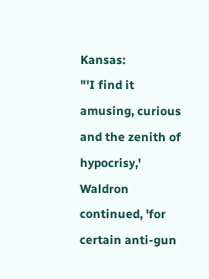Kansas:
"'I find it amusing, curious and the zenith of hypocrisy,' Waldron continued, 'for certain anti-gun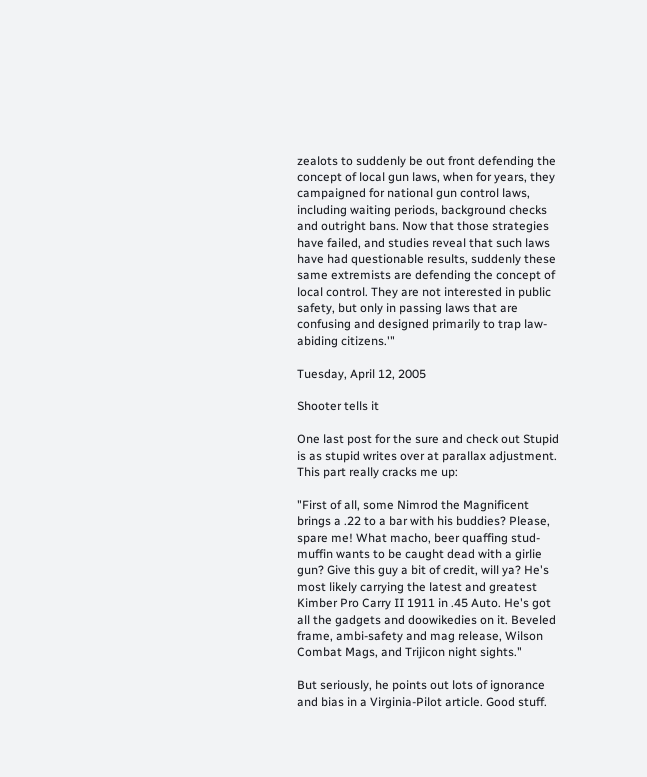zealots to suddenly be out front defending the concept of local gun laws, when for years, they campaigned for national gun control laws, including waiting periods, background checks and outright bans. Now that those strategies have failed, and studies reveal that such laws have had questionable results, suddenly these same extremists are defending the concept of local control. They are not interested in public safety, but only in passing laws that are confusing and designed primarily to trap law-abiding citizens.'"

Tuesday, April 12, 2005

Shooter tells it

One last post for the sure and check out Stupid is as stupid writes over at parallax adjustment. This part really cracks me up:

"First of all, some Nimrod the Magnificent brings a .22 to a bar with his buddies? Please, spare me! What macho, beer quaffing stud-muffin wants to be caught dead with a girlie gun? Give this guy a bit of credit, will ya? He's most likely carrying the latest and greatest Kimber Pro Carry II 1911 in .45 Auto. He's got all the gadgets and doowikedies on it. Beveled frame, ambi-safety and mag release, Wilson Combat Mags, and Trijicon night sights."

But seriously, he points out lots of ignorance and bias in a Virginia-Pilot article. Good stuff.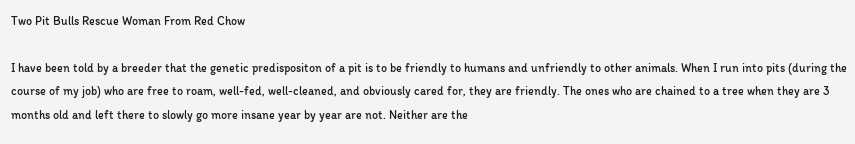Two Pit Bulls Rescue Woman From Red Chow

I have been told by a breeder that the genetic predispositon of a pit is to be friendly to humans and unfriendly to other animals. When I run into pits (during the course of my job) who are free to roam, well-fed, well-cleaned, and obviously cared for, they are friendly. The ones who are chained to a tree when they are 3 months old and left there to slowly go more insane year by year are not. Neither are the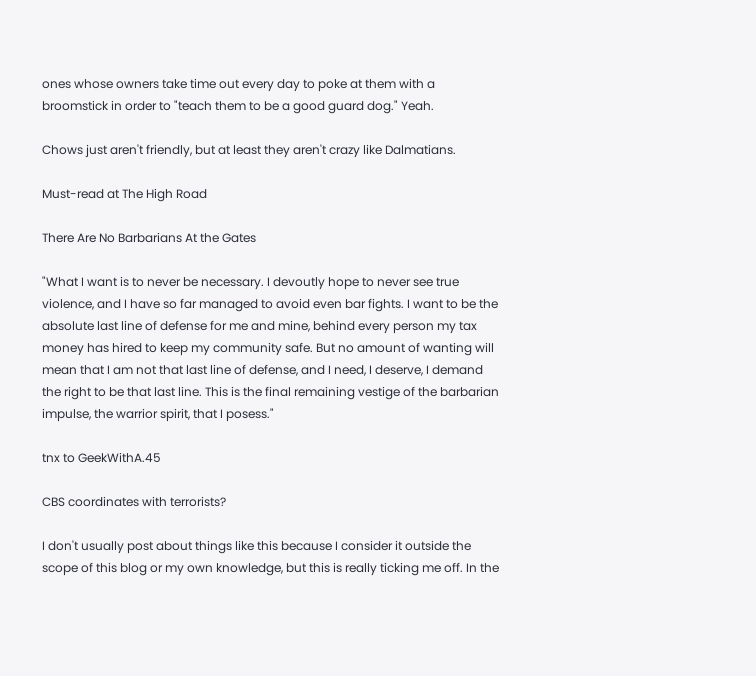ones whose owners take time out every day to poke at them with a broomstick in order to "teach them to be a good guard dog." Yeah.

Chows just aren't friendly, but at least they aren't crazy like Dalmatians.

Must-read at The High Road

There Are No Barbarians At the Gates

"What I want is to never be necessary. I devoutly hope to never see true violence, and I have so far managed to avoid even bar fights. I want to be the absolute last line of defense for me and mine, behind every person my tax money has hired to keep my community safe. But no amount of wanting will mean that I am not that last line of defense, and I need, I deserve, I demand the right to be that last line. This is the final remaining vestige of the barbarian impulse, the warrior spirit, that I posess."

tnx to GeekWithA.45

CBS coordinates with terrorists?

I don't usually post about things like this because I consider it outside the scope of this blog or my own knowledge, but this is really ticking me off. In the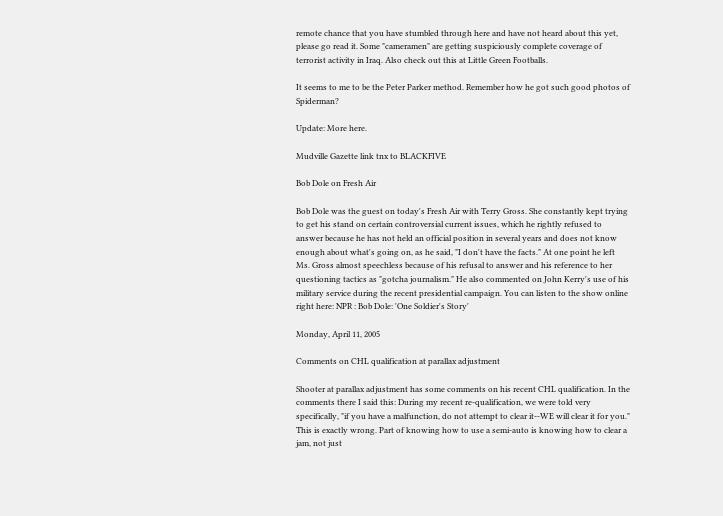remote chance that you have stumbled through here and have not heard about this yet, please go read it. Some "cameramen" are getting suspiciously complete coverage of terrorist activity in Iraq. Also check out this at Little Green Footballs.

It seems to me to be the Peter Parker method. Remember how he got such good photos of Spiderman?

Update: More here.

Mudville Gazette link tnx to BLACKFIVE

Bob Dole on Fresh Air

Bob Dole was the guest on today's Fresh Air with Terry Gross. She constantly kept trying to get his stand on certain controversial current issues, which he rightly refused to answer because he has not held an official position in several years and does not know enough about what's going on, as he said, "I don't have the facts." At one point he left Ms. Gross almost speechless because of his refusal to answer and his reference to her questioning tactics as "gotcha journalism." He also commented on John Kerry's use of his military service during the recent presidential campaign. You can listen to the show online right here: NPR : Bob Dole: 'One Soldier's Story'

Monday, April 11, 2005

Comments on CHL qualification at parallax adjustment

Shooter at parallax adjustment has some comments on his recent CHL qualification. In the comments there I said this: During my recent re-qualification, we were told very specifically, "if you have a malfunction, do not attempt to clear it--WE will clear it for you." This is exactly wrong. Part of knowing how to use a semi-auto is knowing how to clear a jam, not just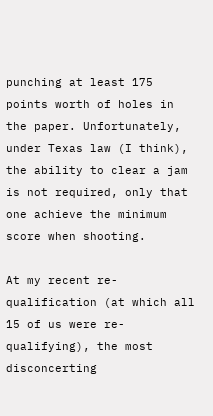punching at least 175 points worth of holes in the paper. Unfortunately, under Texas law (I think), the ability to clear a jam is not required, only that one achieve the minimum score when shooting.

At my recent re-qualification (at which all 15 of us were re-qualifying), the most disconcerting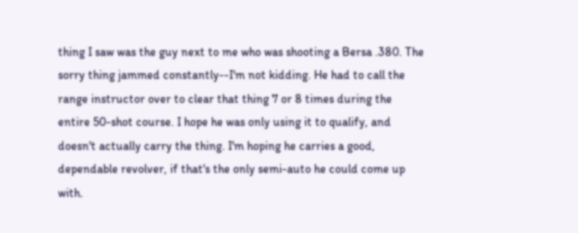thing I saw was the guy next to me who was shooting a Bersa .380. The sorry thing jammed constantly--I'm not kidding. He had to call the range instructor over to clear that thing 7 or 8 times during the entire 50-shot course. I hope he was only using it to qualify, and doesn't actually carry the thing. I'm hoping he carries a good, dependable revolver, if that's the only semi-auto he could come up with.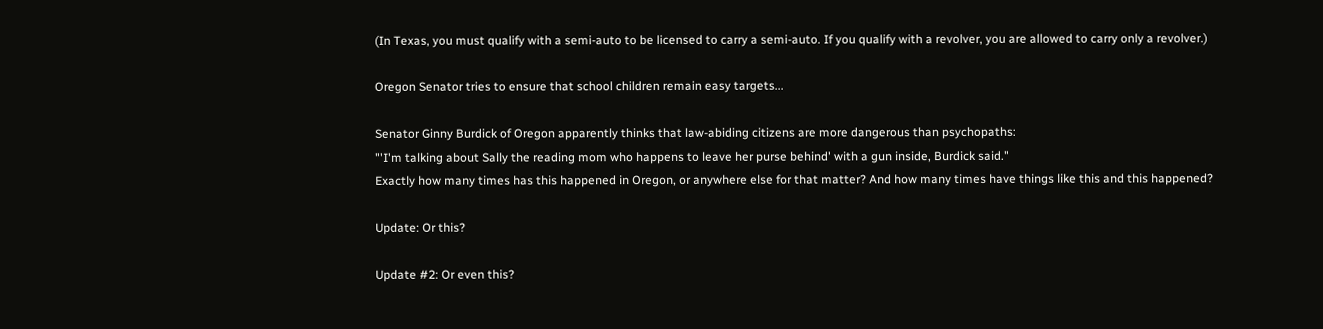(In Texas, you must qualify with a semi-auto to be licensed to carry a semi-auto. If you qualify with a revolver, you are allowed to carry only a revolver.)

Oregon Senator tries to ensure that school children remain easy targets...

Senator Ginny Burdick of Oregon apparently thinks that law-abiding citizens are more dangerous than psychopaths:
"'I'm talking about Sally the reading mom who happens to leave her purse behind' with a gun inside, Burdick said."
Exactly how many times has this happened in Oregon, or anywhere else for that matter? And how many times have things like this and this happened?

Update: Or this?

Update #2: Or even this?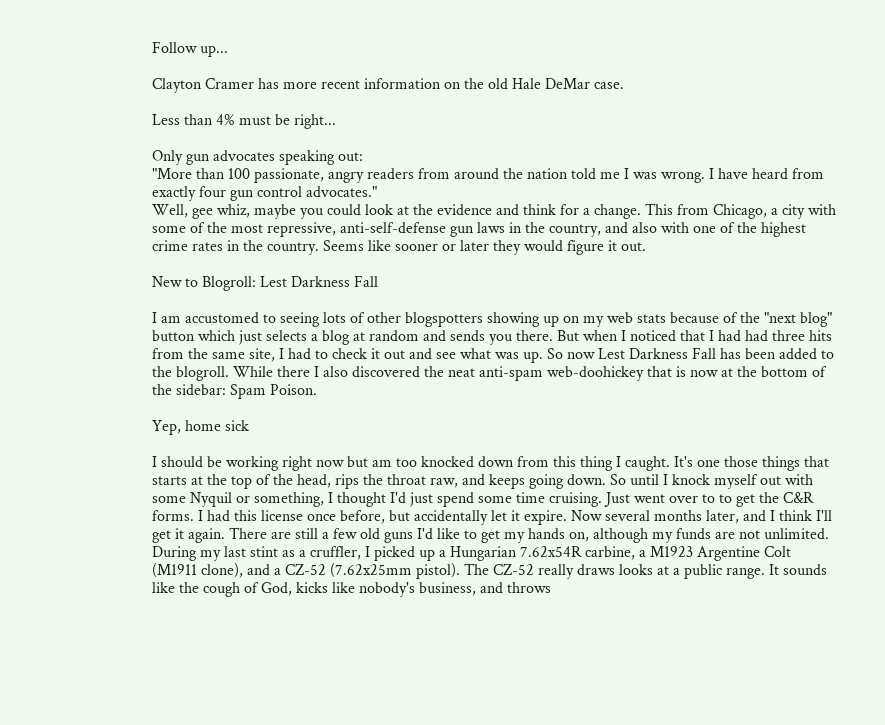Follow up...

Clayton Cramer has more recent information on the old Hale DeMar case.

Less than 4% must be right...

Only gun advocates speaking out:
"More than 100 passionate, angry readers from around the nation told me I was wrong. I have heard from exactly four gun control advocates."
Well, gee whiz, maybe you could look at the evidence and think for a change. This from Chicago, a city with some of the most repressive, anti-self-defense gun laws in the country, and also with one of the highest crime rates in the country. Seems like sooner or later they would figure it out.

New to Blogroll: Lest Darkness Fall

I am accustomed to seeing lots of other blogspotters showing up on my web stats because of the "next blog" button which just selects a blog at random and sends you there. But when I noticed that I had had three hits from the same site, I had to check it out and see what was up. So now Lest Darkness Fall has been added to the blogroll. While there I also discovered the neat anti-spam web-doohickey that is now at the bottom of the sidebar: Spam Poison.

Yep, home sick

I should be working right now but am too knocked down from this thing I caught. It's one those things that starts at the top of the head, rips the throat raw, and keeps going down. So until I knock myself out with some Nyquil or something, I thought I'd just spend some time cruising. Just went over to to get the C&R forms. I had this license once before, but accidentally let it expire. Now several months later, and I think I'll get it again. There are still a few old guns I'd like to get my hands on, although my funds are not unlimited. During my last stint as a cruffler, I picked up a Hungarian 7.62x54R carbine, a M1923 Argentine Colt (M1911 clone), and a CZ-52 (7.62x25mm pistol). The CZ-52 really draws looks at a public range. It sounds like the cough of God, kicks like nobody's business, and throws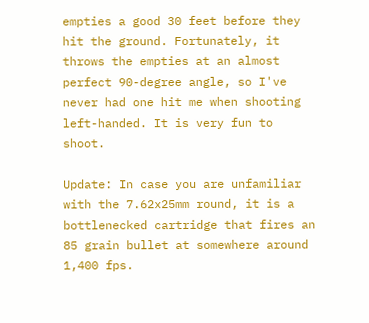empties a good 30 feet before they hit the ground. Fortunately, it throws the empties at an almost perfect 90-degree angle, so I've never had one hit me when shooting left-handed. It is very fun to shoot.

Update: In case you are unfamiliar with the 7.62x25mm round, it is a bottlenecked cartridge that fires an 85 grain bullet at somewhere around 1,400 fps.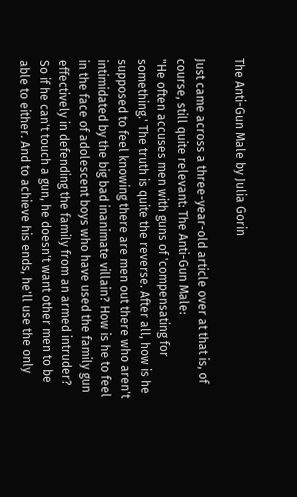The Anti-Gun Male by Julia Gorin

Just came across a three-year-old article over at that is, of course, still quite relevant: The Anti-Gun Male:
"He often accuses men with guns of 'compensating for something.' The truth is quite the reverse. After all, how is he supposed to feel knowing there are men out there who aren't intimidated by the big bad inanimate villain? How is he to feel in the face of adolescent boys who have used the family gun effectively in defending the family from an armed intruder? So if he can't touch a gun, he doesn't want other men to be able to either. And to achieve his ends, he'll use the only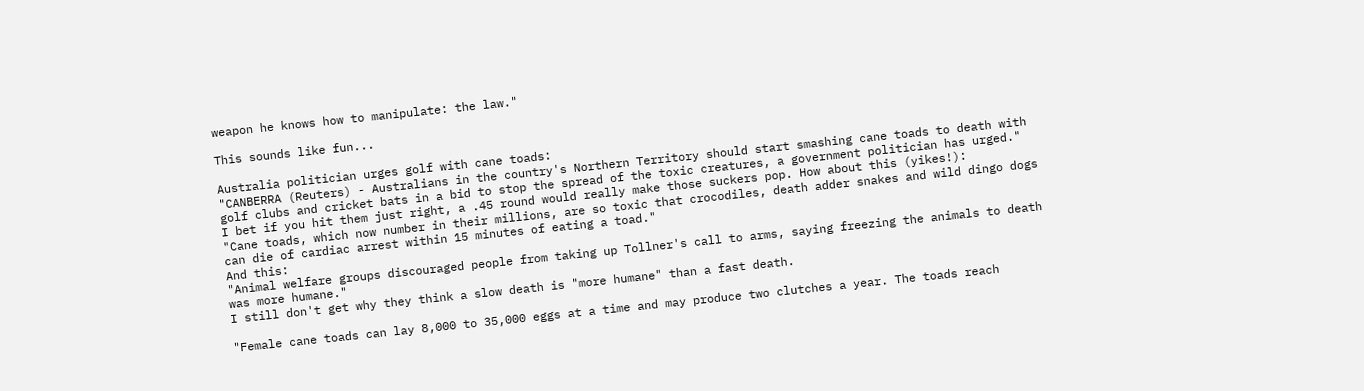weapon he knows how to manipulate: the law."

This sounds like fun...

Australia politician urges golf with cane toads:
"CANBERRA (Reuters) - Australians in the country's Northern Territory should start smashing cane toads to death with golf clubs and cricket bats in a bid to stop the spread of the toxic creatures, a government politician has urged."
I bet if you hit them just right, a .45 round would really make those suckers pop. How about this (yikes!):
"Cane toads, which now number in their millions, are so toxic that crocodiles, death adder snakes and wild dingo dogs can die of cardiac arrest within 15 minutes of eating a toad."
And this:
"Animal welfare groups discouraged people from taking up Tollner's call to arms, saying freezing the animals to death was more humane."
I still don't get why they think a slow death is "more humane" than a fast death.

"Female cane toads can lay 8,000 to 35,000 eggs at a time and may produce two clutches a year. The toads reach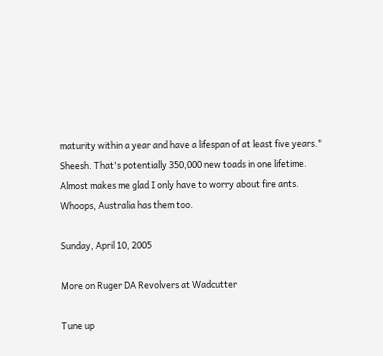maturity within a year and have a lifespan of at least five years."
Sheesh. That's potentially 350,000 new toads in one lifetime. Almost makes me glad I only have to worry about fire ants. Whoops, Australia has them too.

Sunday, April 10, 2005

More on Ruger DA Revolvers at Wadcutter

Tune up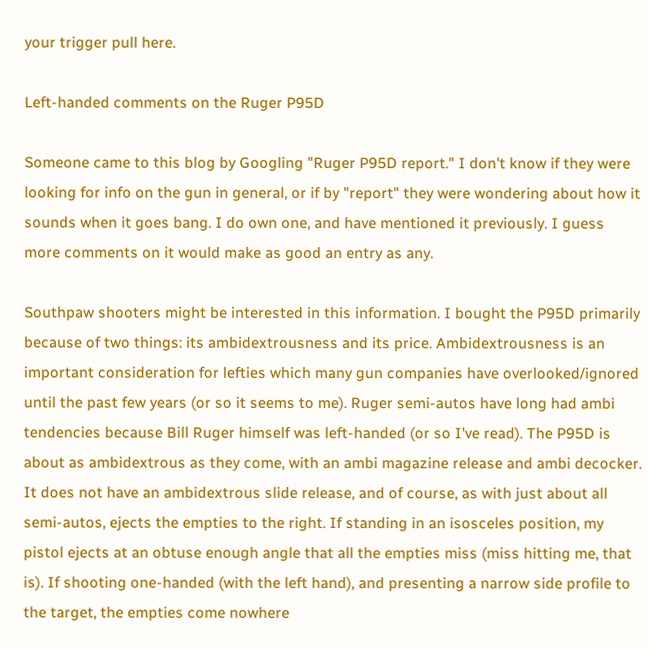your trigger pull here.

Left-handed comments on the Ruger P95D

Someone came to this blog by Googling "Ruger P95D report." I don't know if they were looking for info on the gun in general, or if by "report" they were wondering about how it sounds when it goes bang. I do own one, and have mentioned it previously. I guess more comments on it would make as good an entry as any.

Southpaw shooters might be interested in this information. I bought the P95D primarily because of two things: its ambidextrousness and its price. Ambidextrousness is an important consideration for lefties which many gun companies have overlooked/ignored until the past few years (or so it seems to me). Ruger semi-autos have long had ambi tendencies because Bill Ruger himself was left-handed (or so I've read). The P95D is about as ambidextrous as they come, with an ambi magazine release and ambi decocker. It does not have an ambidextrous slide release, and of course, as with just about all semi-autos, ejects the empties to the right. If standing in an isosceles position, my pistol ejects at an obtuse enough angle that all the empties miss (miss hitting me, that is). If shooting one-handed (with the left hand), and presenting a narrow side profile to the target, the empties come nowhere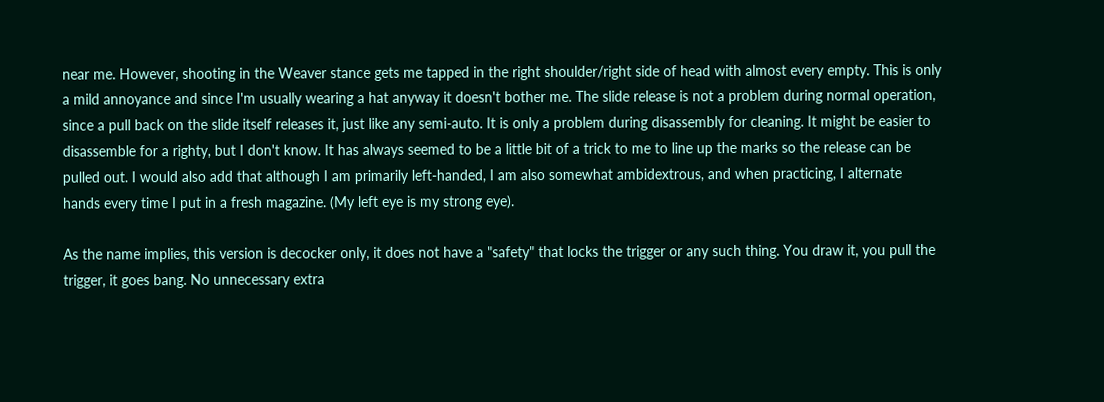near me. However, shooting in the Weaver stance gets me tapped in the right shoulder/right side of head with almost every empty. This is only a mild annoyance and since I'm usually wearing a hat anyway it doesn't bother me. The slide release is not a problem during normal operation, since a pull back on the slide itself releases it, just like any semi-auto. It is only a problem during disassembly for cleaning. It might be easier to disassemble for a righty, but I don't know. It has always seemed to be a little bit of a trick to me to line up the marks so the release can be pulled out. I would also add that although I am primarily left-handed, I am also somewhat ambidextrous, and when practicing, I alternate hands every time I put in a fresh magazine. (My left eye is my strong eye).

As the name implies, this version is decocker only, it does not have a "safety" that locks the trigger or any such thing. You draw it, you pull the trigger, it goes bang. No unnecessary extra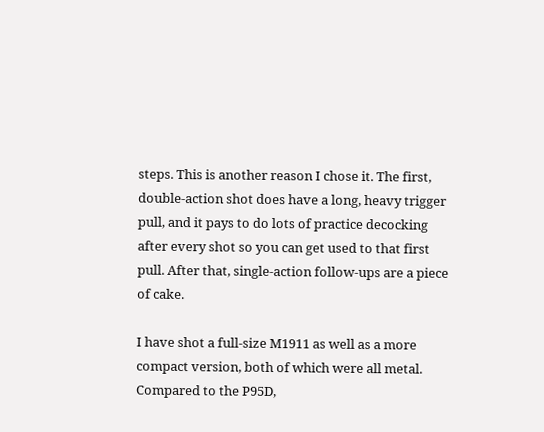steps. This is another reason I chose it. The first, double-action shot does have a long, heavy trigger pull, and it pays to do lots of practice decocking after every shot so you can get used to that first pull. After that, single-action follow-ups are a piece of cake.

I have shot a full-size M1911 as well as a more compact version, both of which were all metal. Compared to the P95D,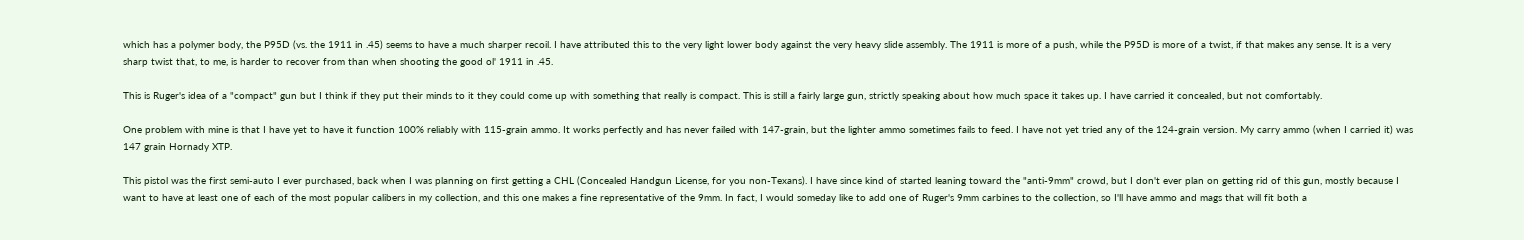which has a polymer body, the P95D (vs. the 1911 in .45) seems to have a much sharper recoil. I have attributed this to the very light lower body against the very heavy slide assembly. The 1911 is more of a push, while the P95D is more of a twist, if that makes any sense. It is a very sharp twist that, to me, is harder to recover from than when shooting the good ol' 1911 in .45.

This is Ruger's idea of a "compact" gun but I think if they put their minds to it they could come up with something that really is compact. This is still a fairly large gun, strictly speaking about how much space it takes up. I have carried it concealed, but not comfortably.

One problem with mine is that I have yet to have it function 100% reliably with 115-grain ammo. It works perfectly and has never failed with 147-grain, but the lighter ammo sometimes fails to feed. I have not yet tried any of the 124-grain version. My carry ammo (when I carried it) was 147 grain Hornady XTP.

This pistol was the first semi-auto I ever purchased, back when I was planning on first getting a CHL (Concealed Handgun License, for you non-Texans). I have since kind of started leaning toward the "anti-9mm" crowd, but I don't ever plan on getting rid of this gun, mostly because I want to have at least one of each of the most popular calibers in my collection, and this one makes a fine representative of the 9mm. In fact, I would someday like to add one of Ruger's 9mm carbines to the collection, so I'll have ammo and mags that will fit both a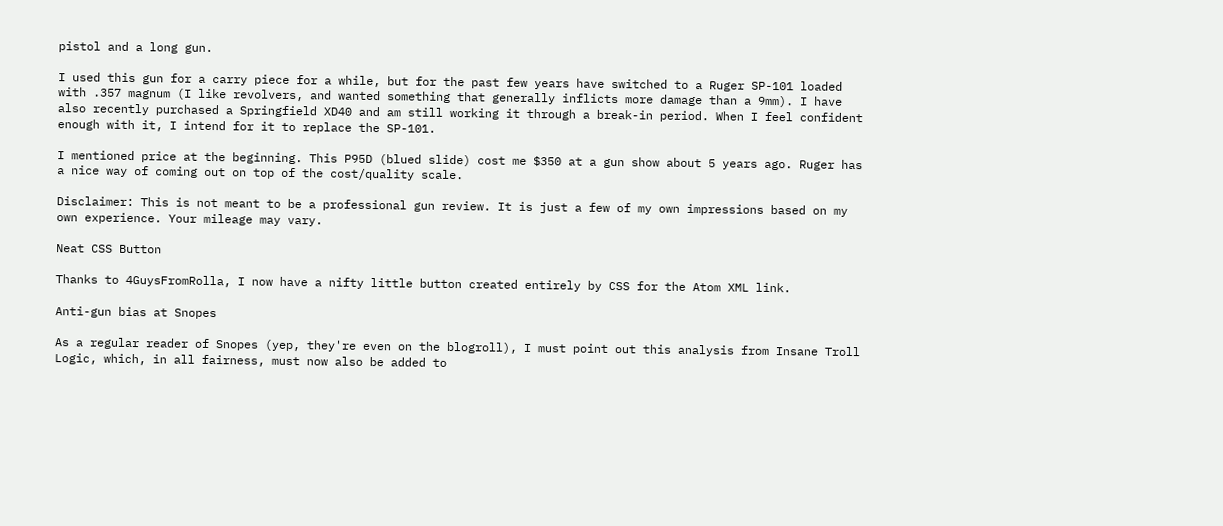pistol and a long gun.

I used this gun for a carry piece for a while, but for the past few years have switched to a Ruger SP-101 loaded with .357 magnum (I like revolvers, and wanted something that generally inflicts more damage than a 9mm). I have also recently purchased a Springfield XD40 and am still working it through a break-in period. When I feel confident enough with it, I intend for it to replace the SP-101.

I mentioned price at the beginning. This P95D (blued slide) cost me $350 at a gun show about 5 years ago. Ruger has a nice way of coming out on top of the cost/quality scale.

Disclaimer: This is not meant to be a professional gun review. It is just a few of my own impressions based on my own experience. Your mileage may vary.

Neat CSS Button

Thanks to 4GuysFromRolla, I now have a nifty little button created entirely by CSS for the Atom XML link.

Anti-gun bias at Snopes

As a regular reader of Snopes (yep, they're even on the blogroll), I must point out this analysis from Insane Troll Logic, which, in all fairness, must now also be added to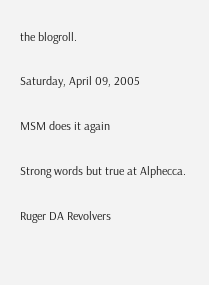the blogroll.

Saturday, April 09, 2005

MSM does it again

Strong words but true at Alphecca.

Ruger DA Revolvers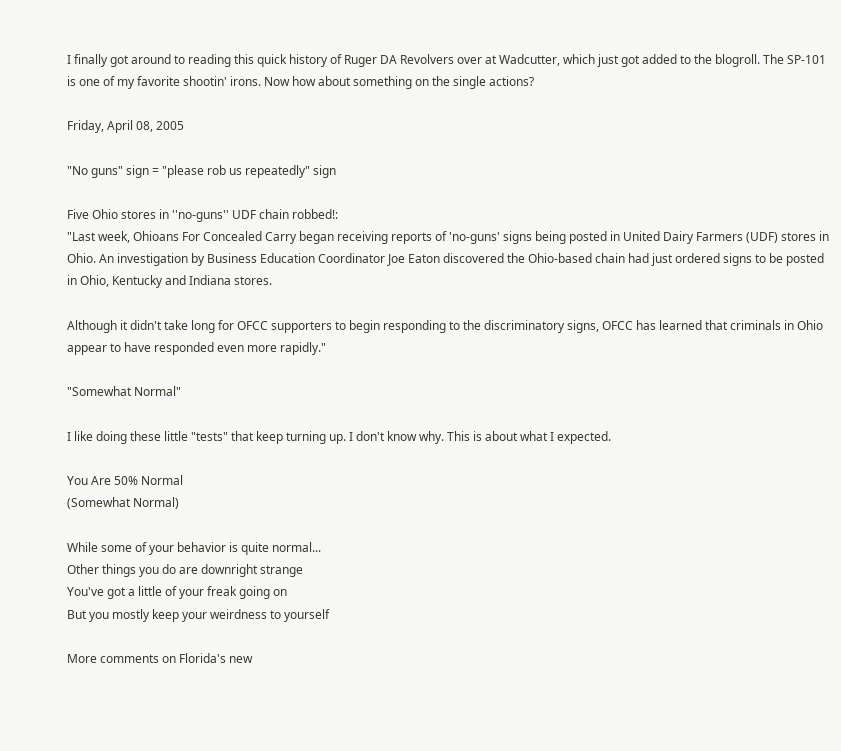I finally got around to reading this quick history of Ruger DA Revolvers over at Wadcutter, which just got added to the blogroll. The SP-101 is one of my favorite shootin' irons. Now how about something on the single actions?

Friday, April 08, 2005

"No guns" sign = "please rob us repeatedly" sign

Five Ohio stores in ''no-guns'' UDF chain robbed!:
"Last week, Ohioans For Concealed Carry began receiving reports of 'no-guns' signs being posted in United Dairy Farmers (UDF) stores in Ohio. An investigation by Business Education Coordinator Joe Eaton discovered the Ohio-based chain had just ordered signs to be posted in Ohio, Kentucky and Indiana stores.

Although it didn't take long for OFCC supporters to begin responding to the discriminatory signs, OFCC has learned that criminals in Ohio appear to have responded even more rapidly."

"Somewhat Normal"

I like doing these little "tests" that keep turning up. I don't know why. This is about what I expected.

You Are 50% Normal
(Somewhat Normal)

While some of your behavior is quite normal...
Other things you do are downright strange
You've got a little of your freak going on
But you mostly keep your weirdness to yourself

More comments on Florida's new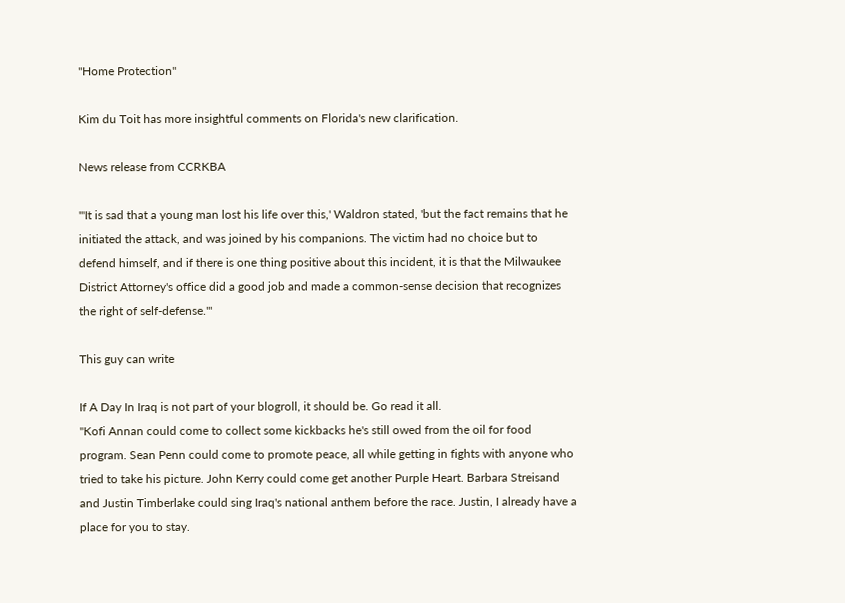"Home Protection"

Kim du Toit has more insightful comments on Florida's new clarification.

News release from CCRKBA

"'It is sad that a young man lost his life over this,' Waldron stated, 'but the fact remains that he initiated the attack, and was joined by his companions. The victim had no choice but to defend himself, and if there is one thing positive about this incident, it is that the Milwaukee District Attorney's office did a good job and made a common-sense decision that recognizes the right of self-defense.'"

This guy can write

If A Day In Iraq is not part of your blogroll, it should be. Go read it all.
"Kofi Annan could come to collect some kickbacks he's still owed from the oil for food program. Sean Penn could come to promote peace, all while getting in fights with anyone who tried to take his picture. John Kerry could come get another Purple Heart. Barbara Streisand and Justin Timberlake could sing Iraq's national anthem before the race. Justin, I already have a place for you to stay.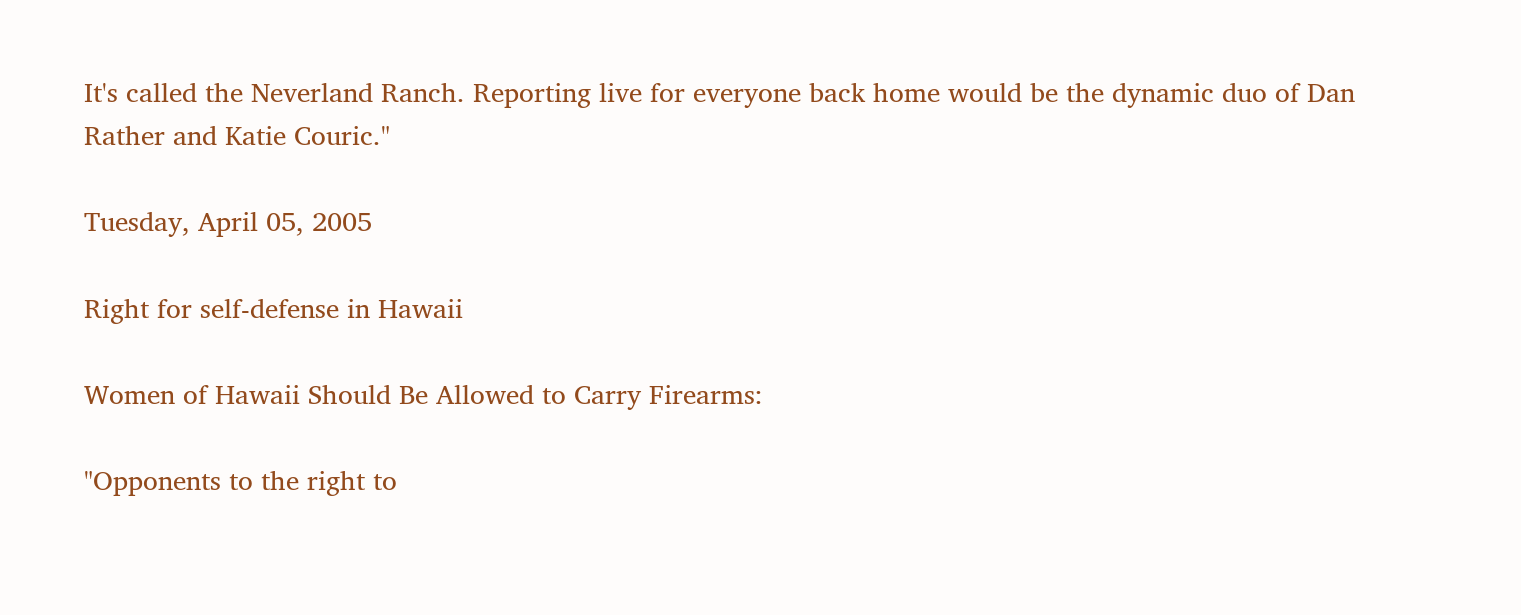It's called the Neverland Ranch. Reporting live for everyone back home would be the dynamic duo of Dan Rather and Katie Couric."

Tuesday, April 05, 2005

Right for self-defense in Hawaii

Women of Hawaii Should Be Allowed to Carry Firearms:

"Opponents to the right to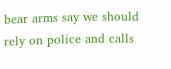bear arms say we should rely on police and calls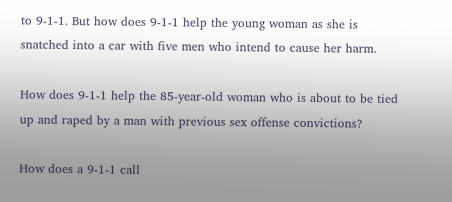to 9-1-1. But how does 9-1-1 help the young woman as she is snatched into a car with five men who intend to cause her harm.

How does 9-1-1 help the 85-year-old woman who is about to be tied up and raped by a man with previous sex offense convictions?

How does a 9-1-1 call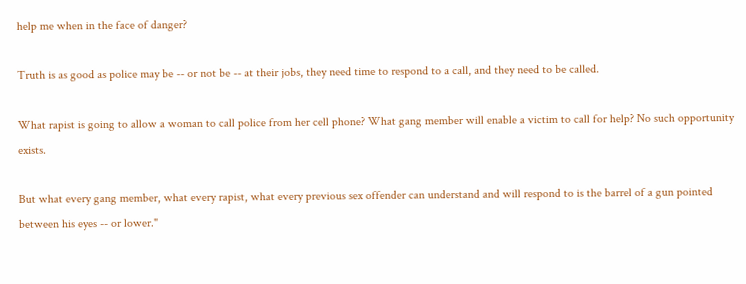help me when in the face of danger?

Truth is as good as police may be -- or not be -- at their jobs, they need time to respond to a call, and they need to be called.

What rapist is going to allow a woman to call police from her cell phone? What gang member will enable a victim to call for help? No such opportunity exists.

But what every gang member, what every rapist, what every previous sex offender can understand and will respond to is the barrel of a gun pointed between his eyes -- or lower."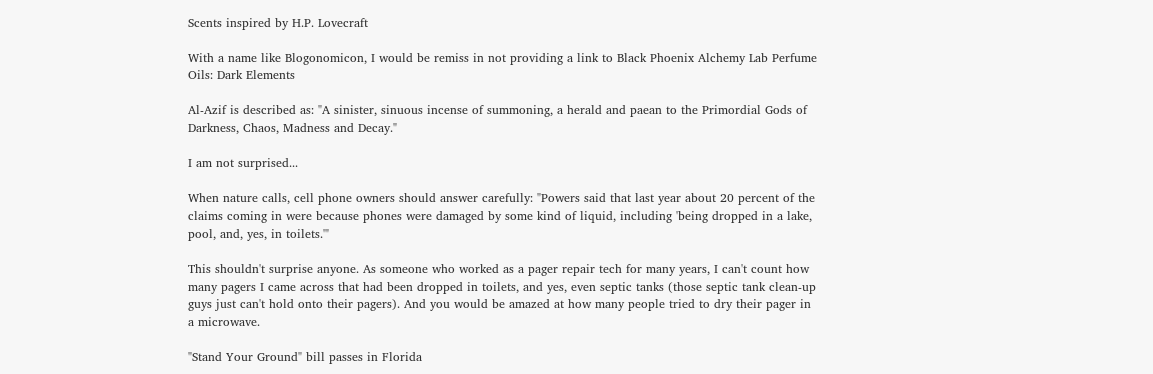Scents inspired by H.P. Lovecraft

With a name like Blogonomicon, I would be remiss in not providing a link to Black Phoenix Alchemy Lab Perfume Oils: Dark Elements

Al-Azif is described as: "A sinister, sinuous incense of summoning, a herald and paean to the Primordial Gods of Darkness, Chaos, Madness and Decay."

I am not surprised...

When nature calls, cell phone owners should answer carefully: "Powers said that last year about 20 percent of the claims coming in were because phones were damaged by some kind of liquid, including 'being dropped in a lake, pool, and, yes, in toilets.'"

This shouldn't surprise anyone. As someone who worked as a pager repair tech for many years, I can't count how many pagers I came across that had been dropped in toilets, and yes, even septic tanks (those septic tank clean-up guys just can't hold onto their pagers). And you would be amazed at how many people tried to dry their pager in a microwave.

"Stand Your Ground" bill passes in Florida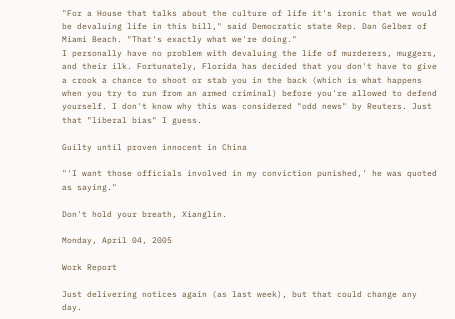"For a House that talks about the culture of life it's ironic that we would be devaluing life in this bill," said Democratic state Rep. Dan Gelber of Miami Beach. "That's exactly what we're doing."
I personally have no problem with devaluing the life of murderers, muggers, and their ilk. Fortunately, Florida has decided that you don't have to give a crook a chance to shoot or stab you in the back (which is what happens when you try to run from an armed criminal) before you're allowed to defend yourself. I don't know why this was considered "odd news" by Reuters. Just that "liberal bias" I guess.

Guilty until proven innocent in China

"'I want those officials involved in my conviction punished,' he was quoted as saying."

Don't hold your breath, Xianglin.

Monday, April 04, 2005

Work Report

Just delivering notices again (as last week), but that could change any day.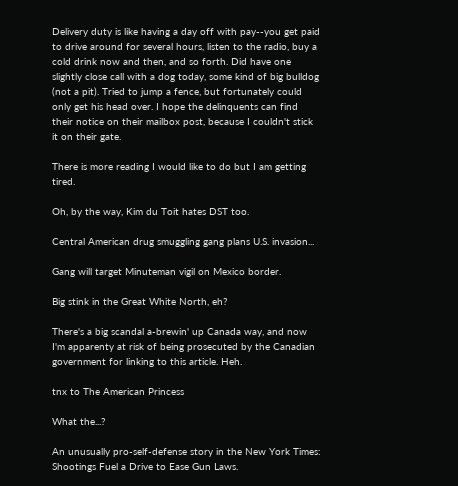Delivery duty is like having a day off with pay--you get paid to drive around for several hours, listen to the radio, buy a cold drink now and then, and so forth. Did have one slightly close call with a dog today, some kind of big bulldog (not a pit). Tried to jump a fence, but fortunately could only get his head over. I hope the delinquents can find their notice on their mailbox post, because I couldn't stick it on their gate.

There is more reading I would like to do but I am getting tired.

Oh, by the way, Kim du Toit hates DST too.

Central American drug smuggling gang plans U.S. invasion...

Gang will target Minuteman vigil on Mexico border.

Big stink in the Great White North, eh?

There's a big scandal a-brewin' up Canada way, and now I'm apparenty at risk of being prosecuted by the Canadian government for linking to this article. Heh.

tnx to The American Princess

What the...?

An unusually pro-self-defense story in the New York Times: Shootings Fuel a Drive to Ease Gun Laws.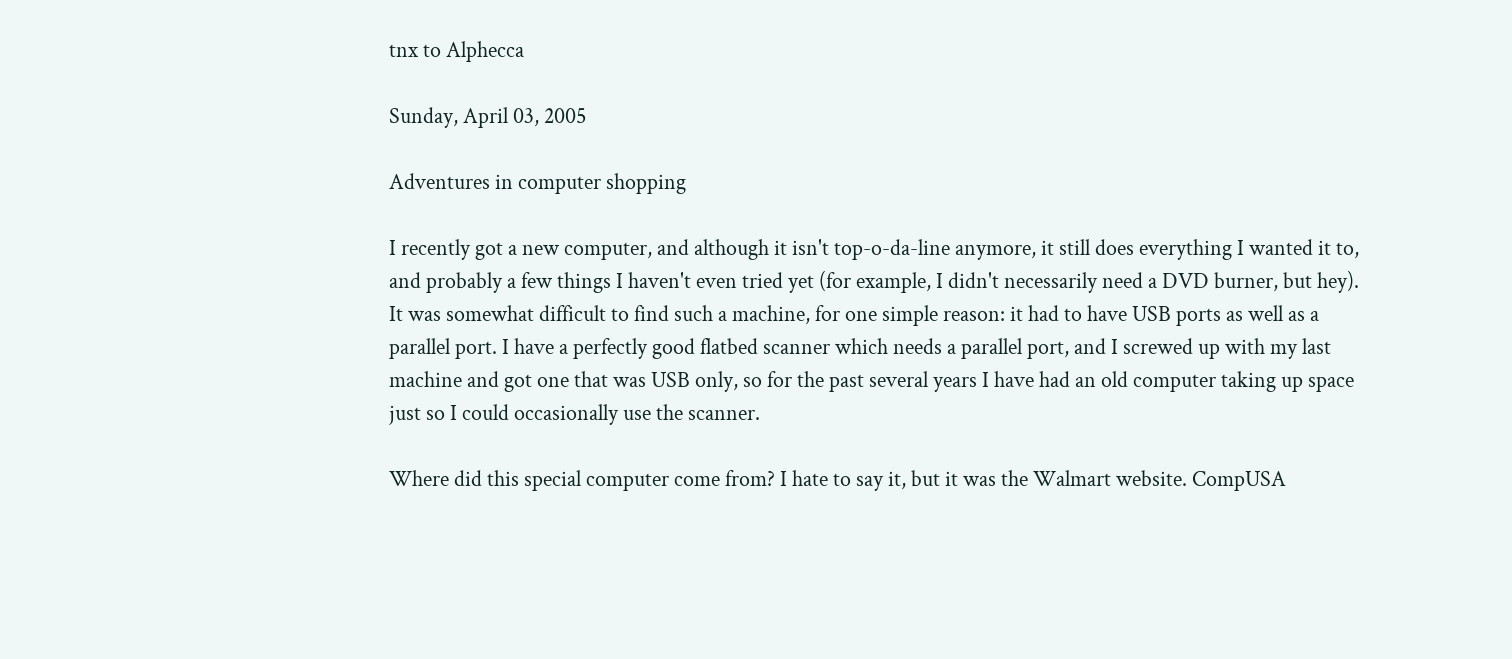tnx to Alphecca

Sunday, April 03, 2005

Adventures in computer shopping

I recently got a new computer, and although it isn't top-o-da-line anymore, it still does everything I wanted it to, and probably a few things I haven't even tried yet (for example, I didn't necessarily need a DVD burner, but hey). It was somewhat difficult to find such a machine, for one simple reason: it had to have USB ports as well as a parallel port. I have a perfectly good flatbed scanner which needs a parallel port, and I screwed up with my last machine and got one that was USB only, so for the past several years I have had an old computer taking up space just so I could occasionally use the scanner.

Where did this special computer come from? I hate to say it, but it was the Walmart website. CompUSA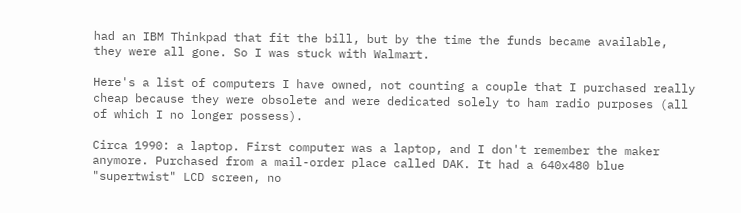had an IBM Thinkpad that fit the bill, but by the time the funds became available, they were all gone. So I was stuck with Walmart.

Here's a list of computers I have owned, not counting a couple that I purchased really cheap because they were obsolete and were dedicated solely to ham radio purposes (all of which I no longer possess).

Circa 1990: a laptop. First computer was a laptop, and I don't remember the maker anymore. Purchased from a mail-order place called DAK. It had a 640x480 blue "supertwist" LCD screen, no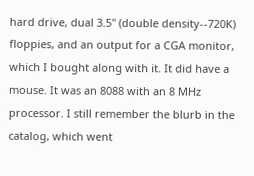hard drive, dual 3.5" (double density--720K) floppies, and an output for a CGA monitor, which I bought along with it. It did have a mouse. It was an 8088 with an 8 MHz processor. I still remember the blurb in the catalog, which went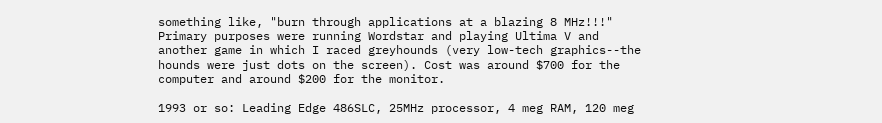something like, "burn through applications at a blazing 8 MHz!!!" Primary purposes were running Wordstar and playing Ultima V and another game in which I raced greyhounds (very low-tech graphics--the hounds were just dots on the screen). Cost was around $700 for the computer and around $200 for the monitor.

1993 or so: Leading Edge 486SLC, 25MHz processor, 4 meg RAM, 120 meg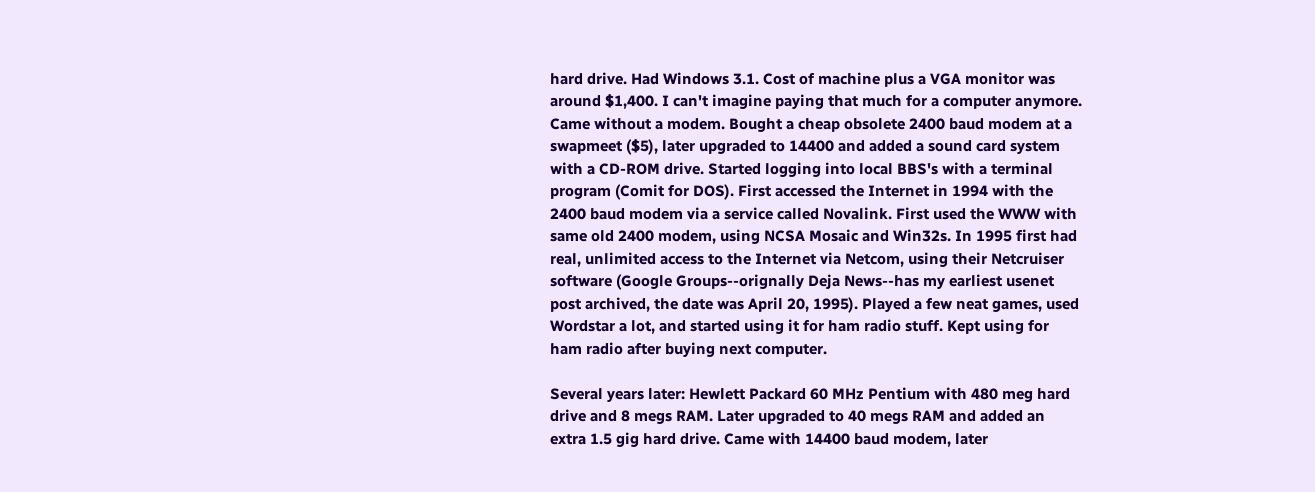hard drive. Had Windows 3.1. Cost of machine plus a VGA monitor was around $1,400. I can't imagine paying that much for a computer anymore. Came without a modem. Bought a cheap obsolete 2400 baud modem at a swapmeet ($5), later upgraded to 14400 and added a sound card system with a CD-ROM drive. Started logging into local BBS's with a terminal program (Comit for DOS). First accessed the Internet in 1994 with the 2400 baud modem via a service called Novalink. First used the WWW with same old 2400 modem, using NCSA Mosaic and Win32s. In 1995 first had real, unlimited access to the Internet via Netcom, using their Netcruiser software (Google Groups--orignally Deja News--has my earliest usenet post archived, the date was April 20, 1995). Played a few neat games, used Wordstar a lot, and started using it for ham radio stuff. Kept using for ham radio after buying next computer.

Several years later: Hewlett Packard 60 MHz Pentium with 480 meg hard drive and 8 megs RAM. Later upgraded to 40 megs RAM and added an extra 1.5 gig hard drive. Came with 14400 baud modem, later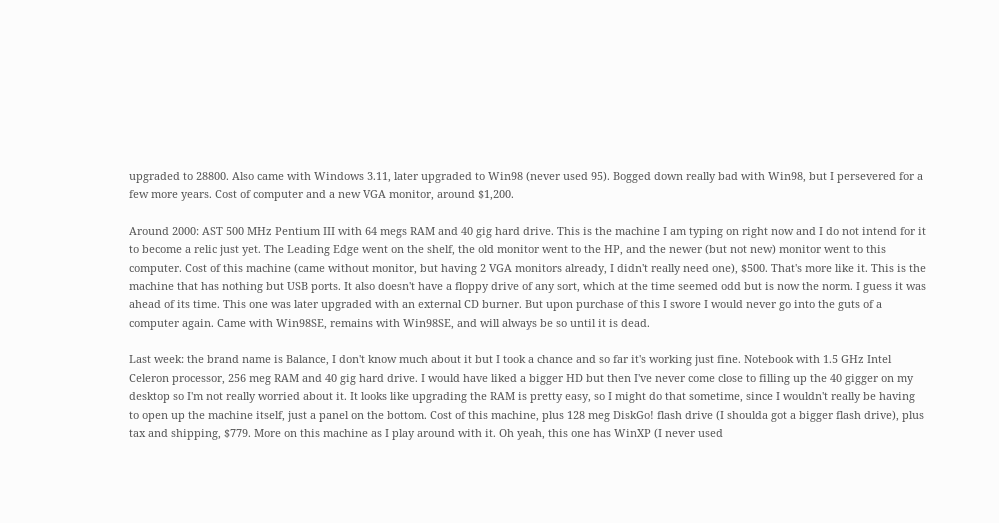upgraded to 28800. Also came with Windows 3.11, later upgraded to Win98 (never used 95). Bogged down really bad with Win98, but I persevered for a few more years. Cost of computer and a new VGA monitor, around $1,200.

Around 2000: AST 500 MHz Pentium III with 64 megs RAM and 40 gig hard drive. This is the machine I am typing on right now and I do not intend for it to become a relic just yet. The Leading Edge went on the shelf, the old monitor went to the HP, and the newer (but not new) monitor went to this computer. Cost of this machine (came without monitor, but having 2 VGA monitors already, I didn't really need one), $500. That's more like it. This is the machine that has nothing but USB ports. It also doesn't have a floppy drive of any sort, which at the time seemed odd but is now the norm. I guess it was ahead of its time. This one was later upgraded with an external CD burner. But upon purchase of this I swore I would never go into the guts of a computer again. Came with Win98SE, remains with Win98SE, and will always be so until it is dead.

Last week: the brand name is Balance, I don't know much about it but I took a chance and so far it's working just fine. Notebook with 1.5 GHz Intel Celeron processor, 256 meg RAM and 40 gig hard drive. I would have liked a bigger HD but then I've never come close to filling up the 40 gigger on my desktop so I'm not really worried about it. It looks like upgrading the RAM is pretty easy, so I might do that sometime, since I wouldn't really be having to open up the machine itself, just a panel on the bottom. Cost of this machine, plus 128 meg DiskGo! flash drive (I shoulda got a bigger flash drive), plus tax and shipping, $779. More on this machine as I play around with it. Oh yeah, this one has WinXP (I never used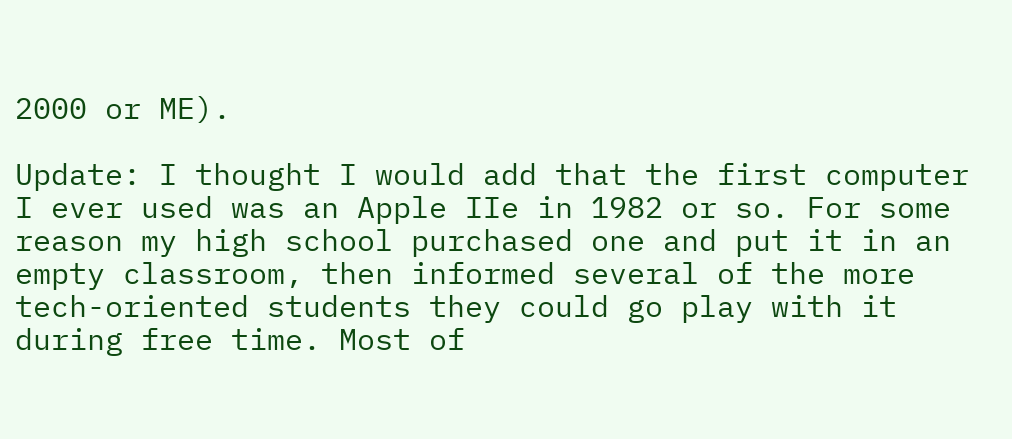2000 or ME).

Update: I thought I would add that the first computer I ever used was an Apple IIe in 1982 or so. For some reason my high school purchased one and put it in an empty classroom, then informed several of the more tech-oriented students they could go play with it during free time. Most of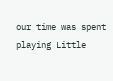our time was spent playing Little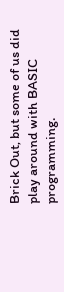Brick Out, but some of us did play around with BASIC programming.